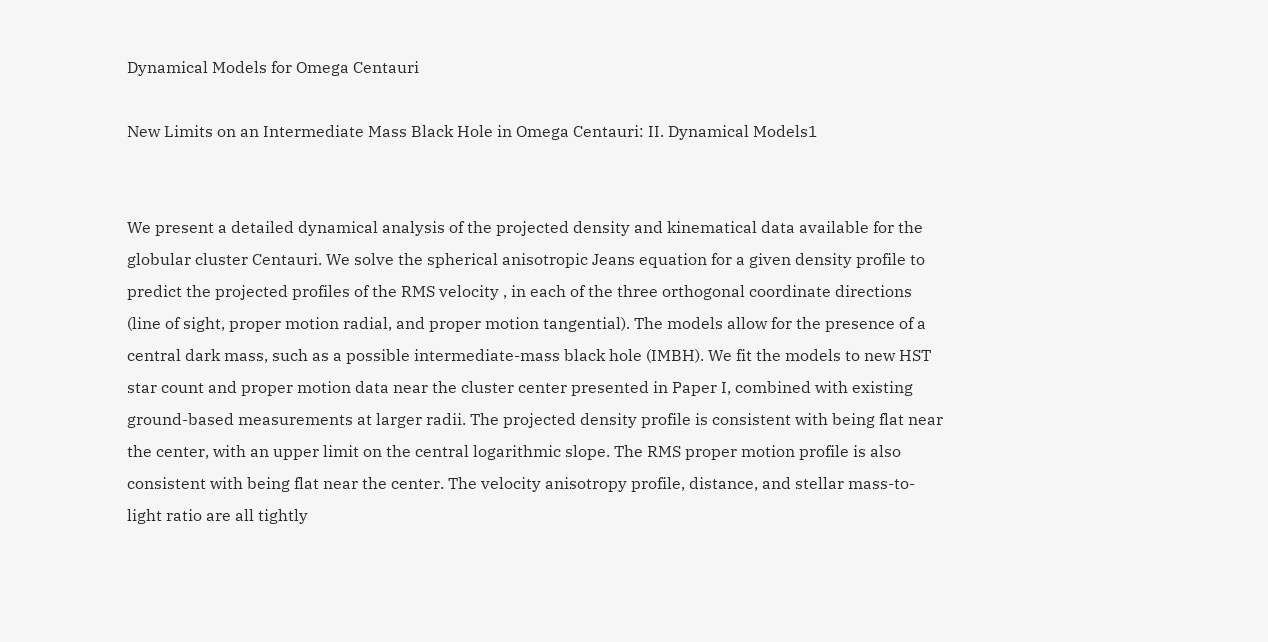Dynamical Models for Omega Centauri

New Limits on an Intermediate Mass Black Hole in Omega Centauri: II. Dynamical Models1


We present a detailed dynamical analysis of the projected density and kinematical data available for the globular cluster Centauri. We solve the spherical anisotropic Jeans equation for a given density profile to predict the projected profiles of the RMS velocity , in each of the three orthogonal coordinate directions (line of sight, proper motion radial, and proper motion tangential). The models allow for the presence of a central dark mass, such as a possible intermediate-mass black hole (IMBH). We fit the models to new HST star count and proper motion data near the cluster center presented in Paper I, combined with existing ground-based measurements at larger radii. The projected density profile is consistent with being flat near the center, with an upper limit on the central logarithmic slope. The RMS proper motion profile is also consistent with being flat near the center. The velocity anisotropy profile, distance, and stellar mass-to-light ratio are all tightly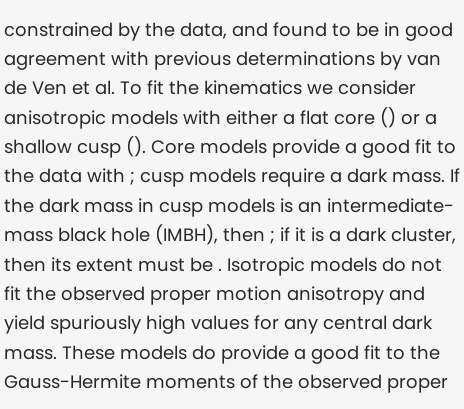constrained by the data, and found to be in good agreement with previous determinations by van de Ven et al. To fit the kinematics we consider anisotropic models with either a flat core () or a shallow cusp (). Core models provide a good fit to the data with ; cusp models require a dark mass. If the dark mass in cusp models is an intermediate-mass black hole (IMBH), then ; if it is a dark cluster, then its extent must be . Isotropic models do not fit the observed proper motion anisotropy and yield spuriously high values for any central dark mass. These models do provide a good fit to the Gauss-Hermite moments of the observed proper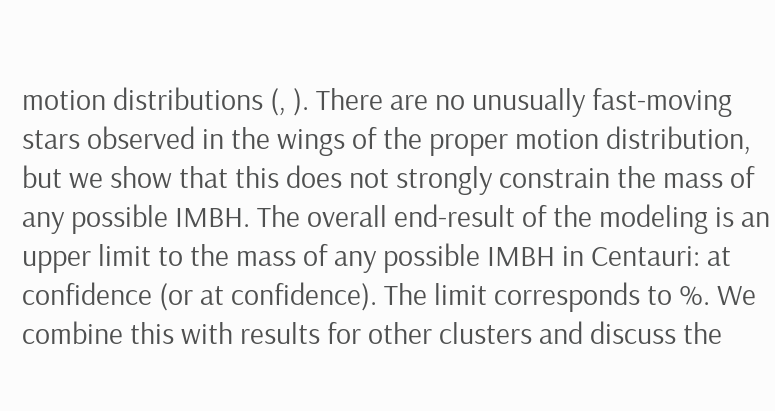motion distributions (, ). There are no unusually fast-moving stars observed in the wings of the proper motion distribution, but we show that this does not strongly constrain the mass of any possible IMBH. The overall end-result of the modeling is an upper limit to the mass of any possible IMBH in Centauri: at confidence (or at confidence). The limit corresponds to %. We combine this with results for other clusters and discuss the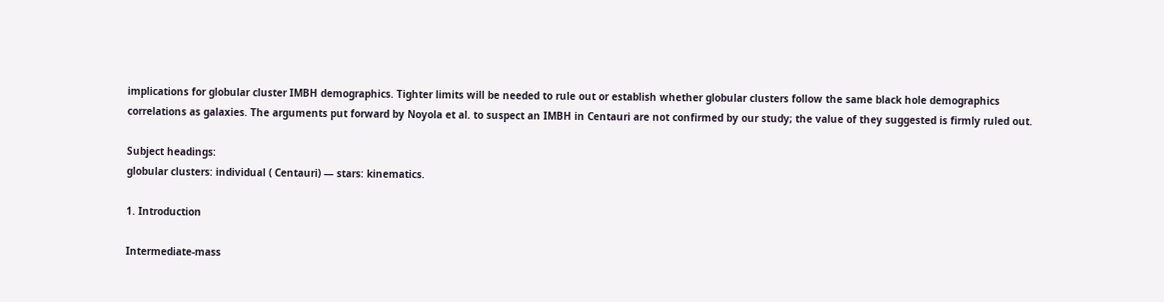implications for globular cluster IMBH demographics. Tighter limits will be needed to rule out or establish whether globular clusters follow the same black hole demographics correlations as galaxies. The arguments put forward by Noyola et al. to suspect an IMBH in Centauri are not confirmed by our study; the value of they suggested is firmly ruled out.

Subject headings:
globular clusters: individual ( Centauri) — stars: kinematics.

1. Introduction

Intermediate-mass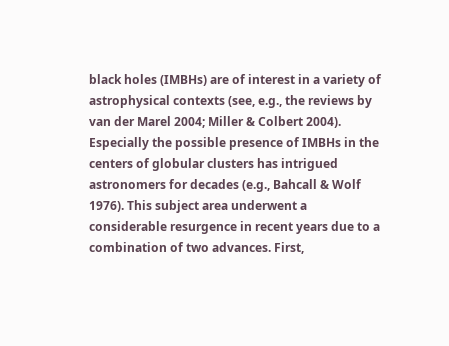black holes (IMBHs) are of interest in a variety of astrophysical contexts (see, e.g., the reviews by van der Marel 2004; Miller & Colbert 2004). Especially the possible presence of IMBHs in the centers of globular clusters has intrigued astronomers for decades (e.g., Bahcall & Wolf 1976). This subject area underwent a considerable resurgence in recent years due to a combination of two advances. First,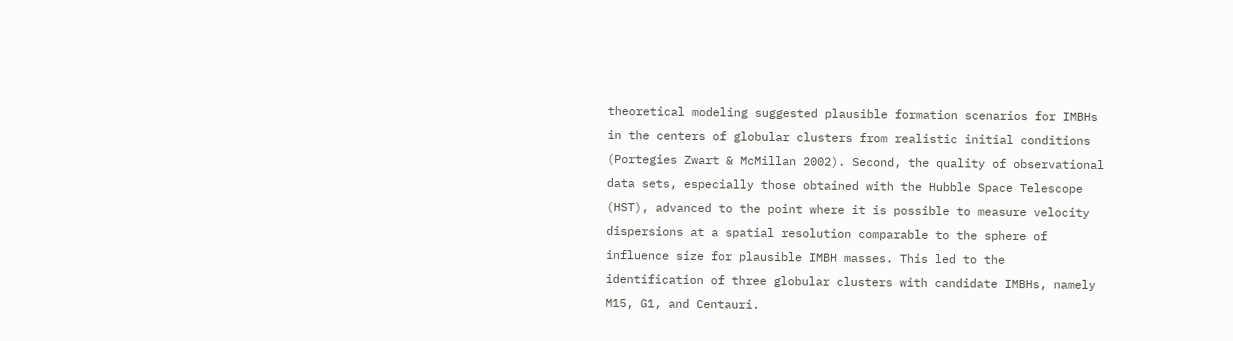theoretical modeling suggested plausible formation scenarios for IMBHs in the centers of globular clusters from realistic initial conditions (Portegies Zwart & McMillan 2002). Second, the quality of observational data sets, especially those obtained with the Hubble Space Telescope (HST), advanced to the point where it is possible to measure velocity dispersions at a spatial resolution comparable to the sphere of influence size for plausible IMBH masses. This led to the identification of three globular clusters with candidate IMBHs, namely M15, G1, and Centauri.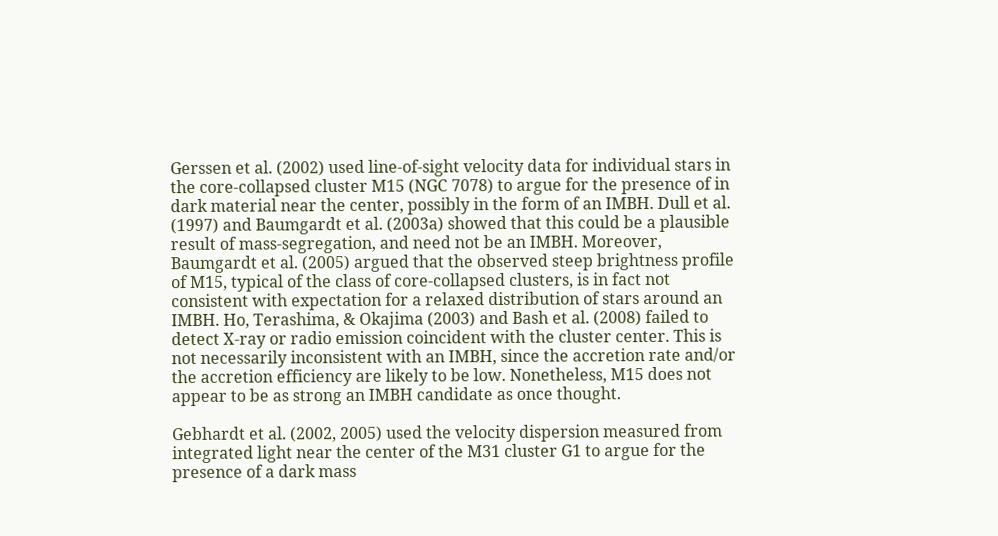Gerssen et al. (2002) used line-of-sight velocity data for individual stars in the core-collapsed cluster M15 (NGC 7078) to argue for the presence of in dark material near the center, possibly in the form of an IMBH. Dull et al. (1997) and Baumgardt et al. (2003a) showed that this could be a plausible result of mass-segregation, and need not be an IMBH. Moreover, Baumgardt et al. (2005) argued that the observed steep brightness profile of M15, typical of the class of core-collapsed clusters, is in fact not consistent with expectation for a relaxed distribution of stars around an IMBH. Ho, Terashima, & Okajima (2003) and Bash et al. (2008) failed to detect X-ray or radio emission coincident with the cluster center. This is not necessarily inconsistent with an IMBH, since the accretion rate and/or the accretion efficiency are likely to be low. Nonetheless, M15 does not appear to be as strong an IMBH candidate as once thought.

Gebhardt et al. (2002, 2005) used the velocity dispersion measured from integrated light near the center of the M31 cluster G1 to argue for the presence of a dark mass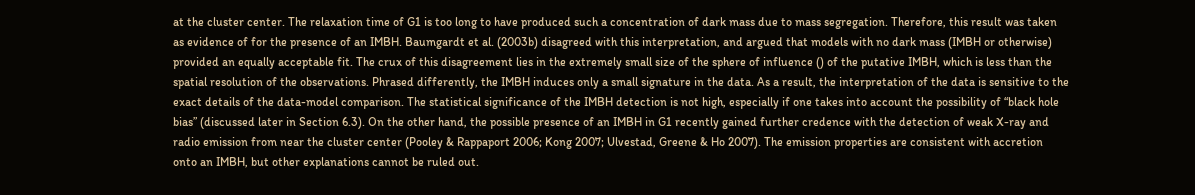at the cluster center. The relaxation time of G1 is too long to have produced such a concentration of dark mass due to mass segregation. Therefore, this result was taken as evidence of for the presence of an IMBH. Baumgardt et al. (2003b) disagreed with this interpretation, and argued that models with no dark mass (IMBH or otherwise) provided an equally acceptable fit. The crux of this disagreement lies in the extremely small size of the sphere of influence () of the putative IMBH, which is less than the spatial resolution of the observations. Phrased differently, the IMBH induces only a small signature in the data. As a result, the interpretation of the data is sensitive to the exact details of the data-model comparison. The statistical significance of the IMBH detection is not high, especially if one takes into account the possibility of “black hole bias” (discussed later in Section 6.3). On the other hand, the possible presence of an IMBH in G1 recently gained further credence with the detection of weak X-ray and radio emission from near the cluster center (Pooley & Rappaport 2006; Kong 2007; Ulvestad, Greene & Ho 2007). The emission properties are consistent with accretion onto an IMBH, but other explanations cannot be ruled out.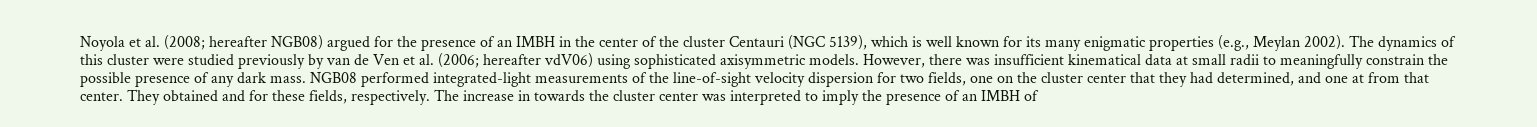Noyola et al. (2008; hereafter NGB08) argued for the presence of an IMBH in the center of the cluster Centauri (NGC 5139), which is well known for its many enigmatic properties (e.g., Meylan 2002). The dynamics of this cluster were studied previously by van de Ven et al. (2006; hereafter vdV06) using sophisticated axisymmetric models. However, there was insufficient kinematical data at small radii to meaningfully constrain the possible presence of any dark mass. NGB08 performed integrated-light measurements of the line-of-sight velocity dispersion for two fields, one on the cluster center that they had determined, and one at from that center. They obtained and for these fields, respectively. The increase in towards the cluster center was interpreted to imply the presence of an IMBH of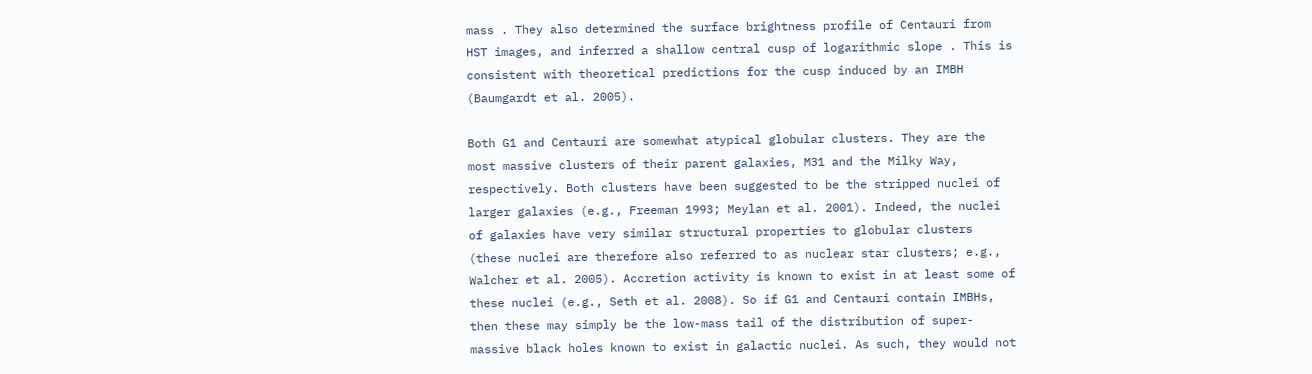mass . They also determined the surface brightness profile of Centauri from HST images, and inferred a shallow central cusp of logarithmic slope . This is consistent with theoretical predictions for the cusp induced by an IMBH (Baumgardt et al. 2005).

Both G1 and Centauri are somewhat atypical globular clusters. They are the most massive clusters of their parent galaxies, M31 and the Milky Way, respectively. Both clusters have been suggested to be the stripped nuclei of larger galaxies (e.g., Freeman 1993; Meylan et al. 2001). Indeed, the nuclei of galaxies have very similar structural properties to globular clusters (these nuclei are therefore also referred to as nuclear star clusters; e.g., Walcher et al. 2005). Accretion activity is known to exist in at least some of these nuclei (e.g., Seth et al. 2008). So if G1 and Centauri contain IMBHs, then these may simply be the low-mass tail of the distribution of super-massive black holes known to exist in galactic nuclei. As such, they would not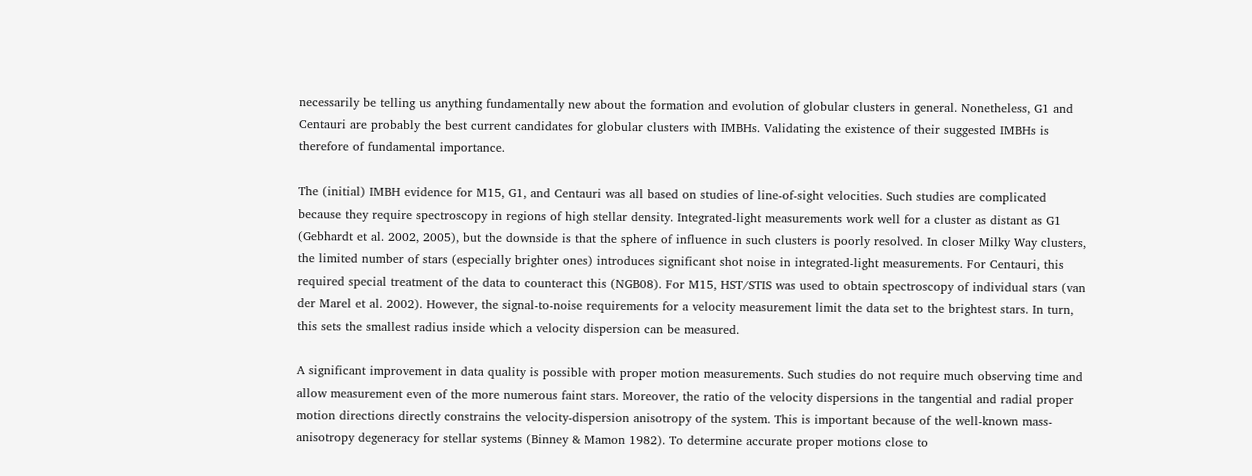necessarily be telling us anything fundamentally new about the formation and evolution of globular clusters in general. Nonetheless, G1 and Centauri are probably the best current candidates for globular clusters with IMBHs. Validating the existence of their suggested IMBHs is therefore of fundamental importance.

The (initial) IMBH evidence for M15, G1, and Centauri was all based on studies of line-of-sight velocities. Such studies are complicated because they require spectroscopy in regions of high stellar density. Integrated-light measurements work well for a cluster as distant as G1 (Gebhardt et al. 2002, 2005), but the downside is that the sphere of influence in such clusters is poorly resolved. In closer Milky Way clusters, the limited number of stars (especially brighter ones) introduces significant shot noise in integrated-light measurements. For Centauri, this required special treatment of the data to counteract this (NGB08). For M15, HST/STIS was used to obtain spectroscopy of individual stars (van der Marel et al. 2002). However, the signal-to-noise requirements for a velocity measurement limit the data set to the brightest stars. In turn, this sets the smallest radius inside which a velocity dispersion can be measured.

A significant improvement in data quality is possible with proper motion measurements. Such studies do not require much observing time and allow measurement even of the more numerous faint stars. Moreover, the ratio of the velocity dispersions in the tangential and radial proper motion directions directly constrains the velocity-dispersion anisotropy of the system. This is important because of the well-known mass-anisotropy degeneracy for stellar systems (Binney & Mamon 1982). To determine accurate proper motions close to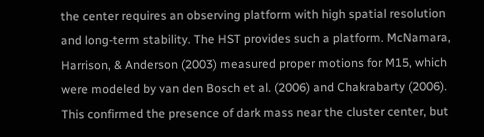the center requires an observing platform with high spatial resolution and long-term stability. The HST provides such a platform. McNamara, Harrison, & Anderson (2003) measured proper motions for M15, which were modeled by van den Bosch et al. (2006) and Chakrabarty (2006). This confirmed the presence of dark mass near the cluster center, but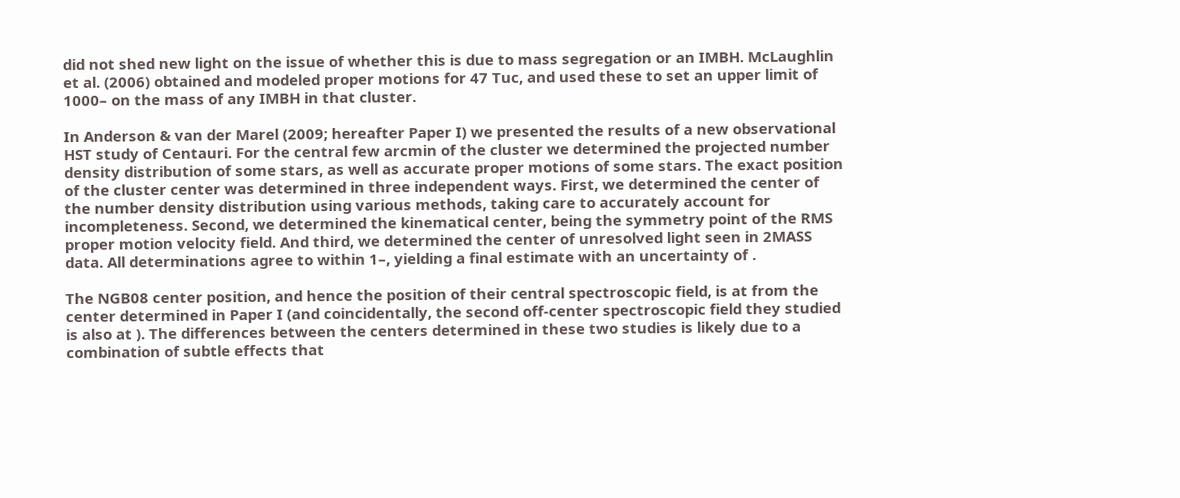did not shed new light on the issue of whether this is due to mass segregation or an IMBH. McLaughlin et al. (2006) obtained and modeled proper motions for 47 Tuc, and used these to set an upper limit of 1000– on the mass of any IMBH in that cluster.

In Anderson & van der Marel (2009; hereafter Paper I) we presented the results of a new observational HST study of Centauri. For the central few arcmin of the cluster we determined the projected number density distribution of some stars, as well as accurate proper motions of some stars. The exact position of the cluster center was determined in three independent ways. First, we determined the center of the number density distribution using various methods, taking care to accurately account for incompleteness. Second, we determined the kinematical center, being the symmetry point of the RMS proper motion velocity field. And third, we determined the center of unresolved light seen in 2MASS data. All determinations agree to within 1–, yielding a final estimate with an uncertainty of .

The NGB08 center position, and hence the position of their central spectroscopic field, is at from the center determined in Paper I (and coincidentally, the second off-center spectroscopic field they studied is also at ). The differences between the centers determined in these two studies is likely due to a combination of subtle effects that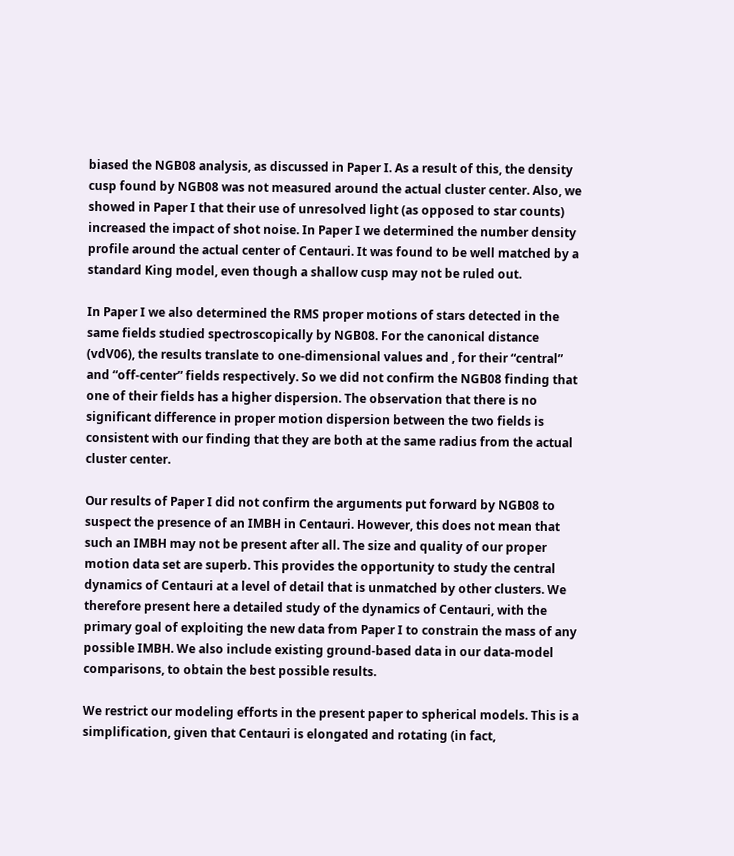biased the NGB08 analysis, as discussed in Paper I. As a result of this, the density cusp found by NGB08 was not measured around the actual cluster center. Also, we showed in Paper I that their use of unresolved light (as opposed to star counts) increased the impact of shot noise. In Paper I we determined the number density profile around the actual center of Centauri. It was found to be well matched by a standard King model, even though a shallow cusp may not be ruled out.

In Paper I we also determined the RMS proper motions of stars detected in the same fields studied spectroscopically by NGB08. For the canonical distance (vdV06), the results translate to one-dimensional values and , for their “central” and “off-center” fields respectively. So we did not confirm the NGB08 finding that one of their fields has a higher dispersion. The observation that there is no significant difference in proper motion dispersion between the two fields is consistent with our finding that they are both at the same radius from the actual cluster center.

Our results of Paper I did not confirm the arguments put forward by NGB08 to suspect the presence of an IMBH in Centauri. However, this does not mean that such an IMBH may not be present after all. The size and quality of our proper motion data set are superb. This provides the opportunity to study the central dynamics of Centauri at a level of detail that is unmatched by other clusters. We therefore present here a detailed study of the dynamics of Centauri, with the primary goal of exploiting the new data from Paper I to constrain the mass of any possible IMBH. We also include existing ground-based data in our data-model comparisons, to obtain the best possible results.

We restrict our modeling efforts in the present paper to spherical models. This is a simplification, given that Centauri is elongated and rotating (in fact,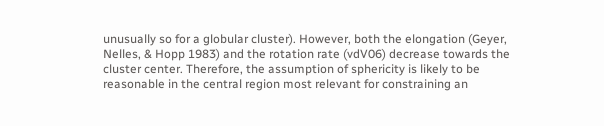unusually so for a globular cluster). However, both the elongation (Geyer, Nelles, & Hopp 1983) and the rotation rate (vdV06) decrease towards the cluster center. Therefore, the assumption of sphericity is likely to be reasonable in the central region most relevant for constraining an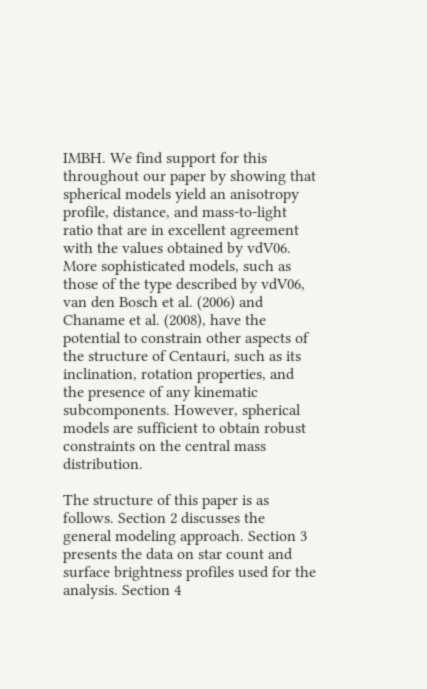IMBH. We find support for this throughout our paper by showing that spherical models yield an anisotropy profile, distance, and mass-to-light ratio that are in excellent agreement with the values obtained by vdV06. More sophisticated models, such as those of the type described by vdV06, van den Bosch et al. (2006) and Chaname et al. (2008), have the potential to constrain other aspects of the structure of Centauri, such as its inclination, rotation properties, and the presence of any kinematic subcomponents. However, spherical models are sufficient to obtain robust constraints on the central mass distribution.

The structure of this paper is as follows. Section 2 discusses the general modeling approach. Section 3 presents the data on star count and surface brightness profiles used for the analysis. Section 4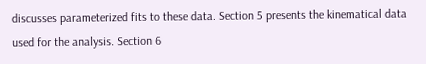discusses parameterized fits to these data. Section 5 presents the kinematical data used for the analysis. Section 6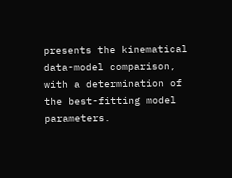presents the kinematical data-model comparison, with a determination of the best-fitting model parameters.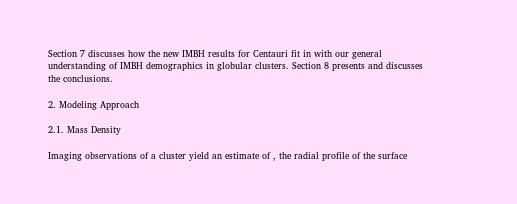Section 7 discusses how the new IMBH results for Centauri fit in with our general understanding of IMBH demographics in globular clusters. Section 8 presents and discusses the conclusions.

2. Modeling Approach

2.1. Mass Density

Imaging observations of a cluster yield an estimate of , the radial profile of the surface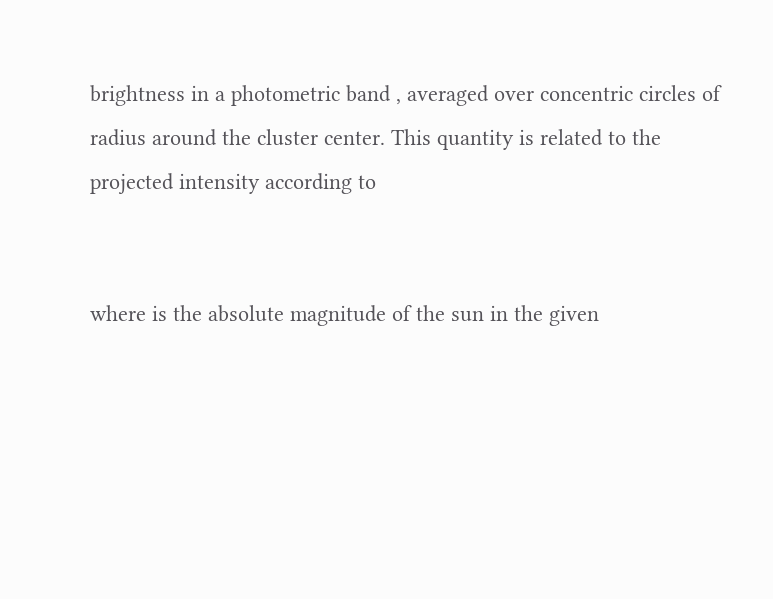brightness in a photometric band , averaged over concentric circles of radius around the cluster center. This quantity is related to the projected intensity according to


where is the absolute magnitude of the sun in the given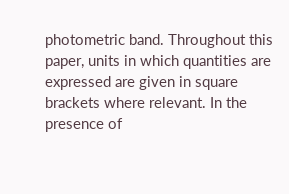photometric band. Throughout this paper, units in which quantities are expressed are given in square brackets where relevant. In the presence of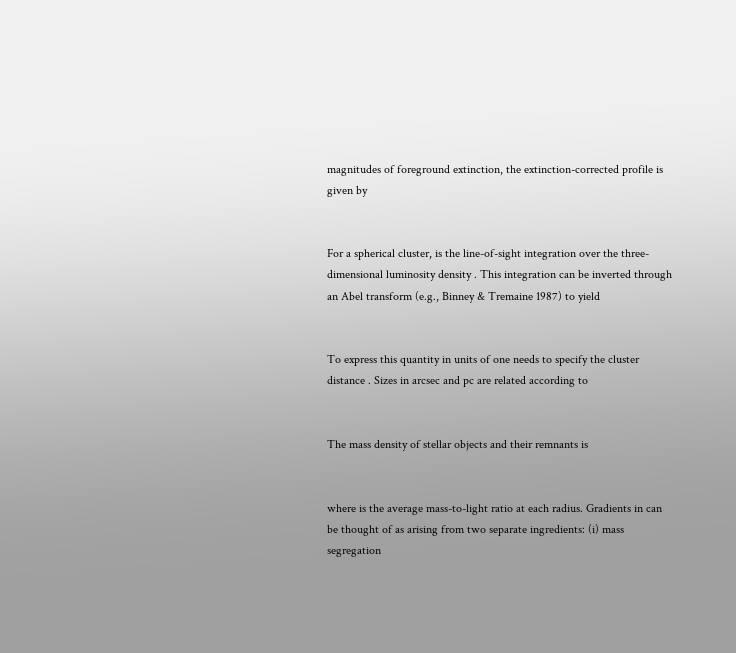magnitudes of foreground extinction, the extinction-corrected profile is given by


For a spherical cluster, is the line-of-sight integration over the three-dimensional luminosity density . This integration can be inverted through an Abel transform (e.g., Binney & Tremaine 1987) to yield


To express this quantity in units of one needs to specify the cluster distance . Sizes in arcsec and pc are related according to


The mass density of stellar objects and their remnants is


where is the average mass-to-light ratio at each radius. Gradients in can be thought of as arising from two separate ingredients: (i) mass segregation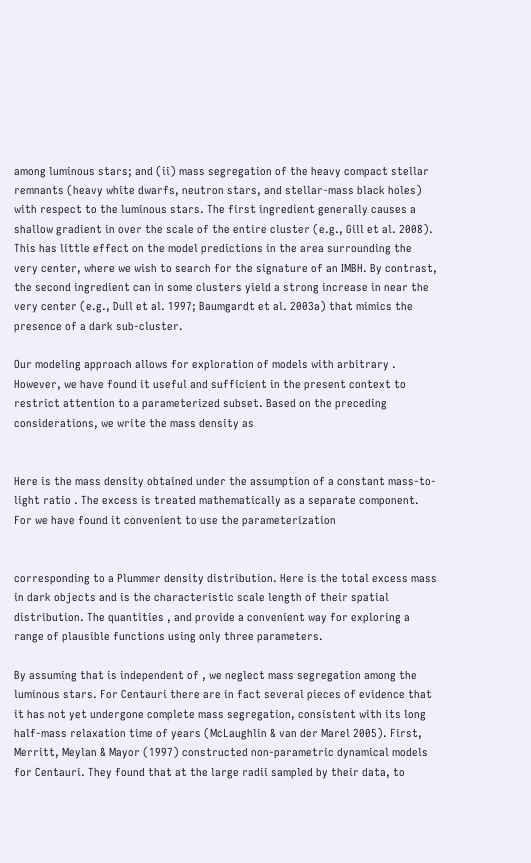among luminous stars; and (ii) mass segregation of the heavy compact stellar remnants (heavy white dwarfs, neutron stars, and stellar-mass black holes) with respect to the luminous stars. The first ingredient generally causes a shallow gradient in over the scale of the entire cluster (e.g., Gill et al. 2008). This has little effect on the model predictions in the area surrounding the very center, where we wish to search for the signature of an IMBH. By contrast, the second ingredient can in some clusters yield a strong increase in near the very center (e.g., Dull et al. 1997; Baumgardt et al. 2003a) that mimics the presence of a dark sub-cluster.

Our modeling approach allows for exploration of models with arbitrary . However, we have found it useful and sufficient in the present context to restrict attention to a parameterized subset. Based on the preceding considerations, we write the mass density as


Here is the mass density obtained under the assumption of a constant mass-to-light ratio . The excess is treated mathematically as a separate component. For we have found it convenient to use the parameterization


corresponding to a Plummer density distribution. Here is the total excess mass in dark objects and is the characteristic scale length of their spatial distribution. The quantities , and provide a convenient way for exploring a range of plausible functions using only three parameters.

By assuming that is independent of , we neglect mass segregation among the luminous stars. For Centauri there are in fact several pieces of evidence that it has not yet undergone complete mass segregation, consistent with its long half-mass relaxation time of years (McLaughlin & van der Marel 2005). First, Merritt, Meylan & Mayor (1997) constructed non-parametric dynamical models for Centauri. They found that at the large radii sampled by their data, to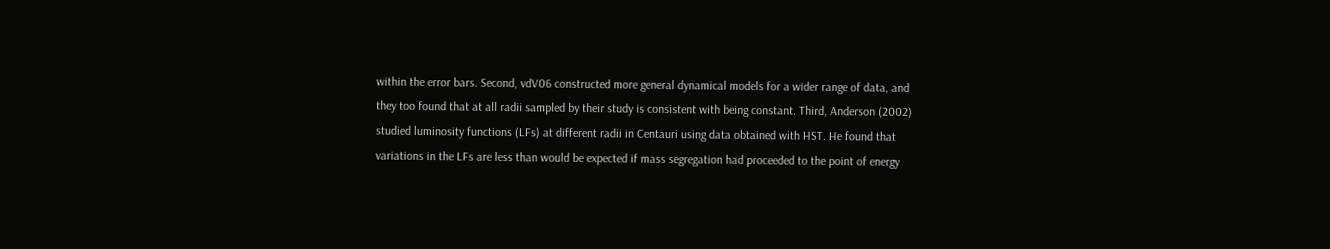within the error bars. Second, vdV06 constructed more general dynamical models for a wider range of data, and they too found that at all radii sampled by their study is consistent with being constant. Third, Anderson (2002) studied luminosity functions (LFs) at different radii in Centauri using data obtained with HST. He found that variations in the LFs are less than would be expected if mass segregation had proceeded to the point of energy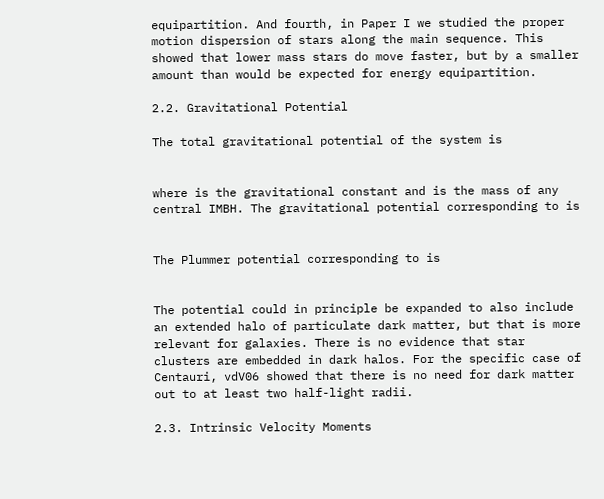equipartition. And fourth, in Paper I we studied the proper motion dispersion of stars along the main sequence. This showed that lower mass stars do move faster, but by a smaller amount than would be expected for energy equipartition.

2.2. Gravitational Potential

The total gravitational potential of the system is


where is the gravitational constant and is the mass of any central IMBH. The gravitational potential corresponding to is


The Plummer potential corresponding to is


The potential could in principle be expanded to also include an extended halo of particulate dark matter, but that is more relevant for galaxies. There is no evidence that star clusters are embedded in dark halos. For the specific case of Centauri, vdV06 showed that there is no need for dark matter out to at least two half-light radii.

2.3. Intrinsic Velocity Moments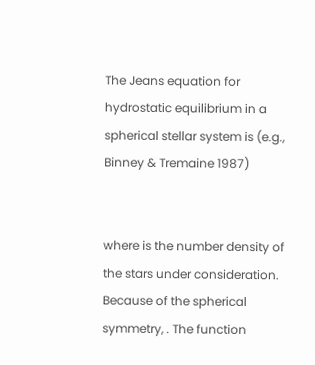The Jeans equation for hydrostatic equilibrium in a spherical stellar system is (e.g., Binney & Tremaine 1987)


where is the number density of the stars under consideration. Because of the spherical symmetry, . The function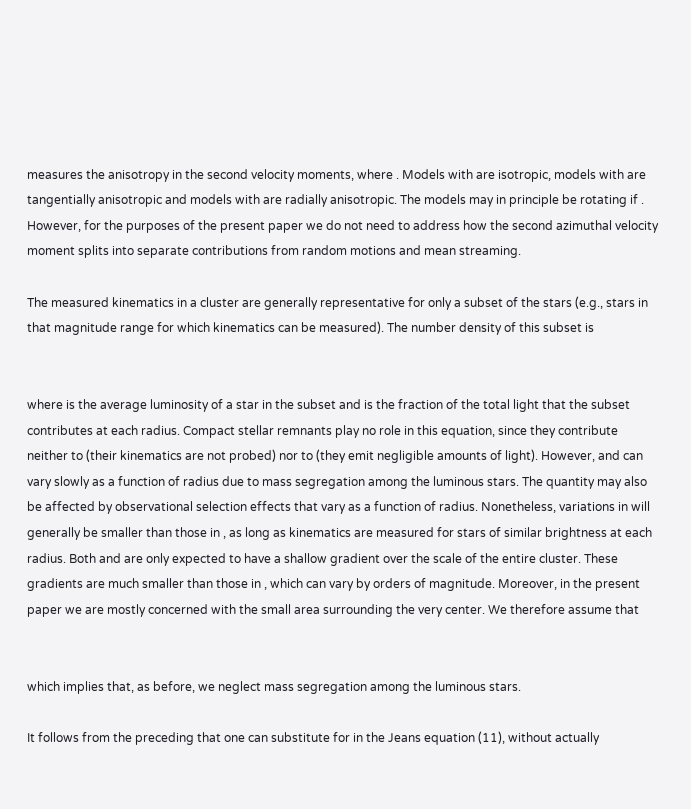measures the anisotropy in the second velocity moments, where . Models with are isotropic, models with are tangentially anisotropic and models with are radially anisotropic. The models may in principle be rotating if . However, for the purposes of the present paper we do not need to address how the second azimuthal velocity moment splits into separate contributions from random motions and mean streaming.

The measured kinematics in a cluster are generally representative for only a subset of the stars (e.g., stars in that magnitude range for which kinematics can be measured). The number density of this subset is


where is the average luminosity of a star in the subset and is the fraction of the total light that the subset contributes at each radius. Compact stellar remnants play no role in this equation, since they contribute neither to (their kinematics are not probed) nor to (they emit negligible amounts of light). However, and can vary slowly as a function of radius due to mass segregation among the luminous stars. The quantity may also be affected by observational selection effects that vary as a function of radius. Nonetheless, variations in will generally be smaller than those in , as long as kinematics are measured for stars of similar brightness at each radius. Both and are only expected to have a shallow gradient over the scale of the entire cluster. These gradients are much smaller than those in , which can vary by orders of magnitude. Moreover, in the present paper we are mostly concerned with the small area surrounding the very center. We therefore assume that


which implies that, as before, we neglect mass segregation among the luminous stars.

It follows from the preceding that one can substitute for in the Jeans equation (11), without actually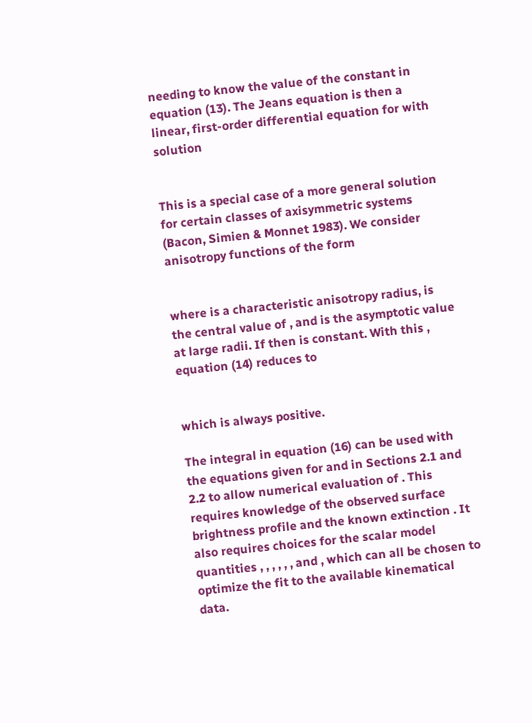needing to know the value of the constant in equation (13). The Jeans equation is then a linear, first-order differential equation for with solution


This is a special case of a more general solution for certain classes of axisymmetric systems (Bacon, Simien & Monnet 1983). We consider anisotropy functions of the form


where is a characteristic anisotropy radius, is the central value of , and is the asymptotic value at large radii. If then is constant. With this , equation (14) reduces to


which is always positive.

The integral in equation (16) can be used with the equations given for and in Sections 2.1 and 2.2 to allow numerical evaluation of . This requires knowledge of the observed surface brightness profile and the known extinction . It also requires choices for the scalar model quantities , , , , , , and , which can all be chosen to optimize the fit to the available kinematical data.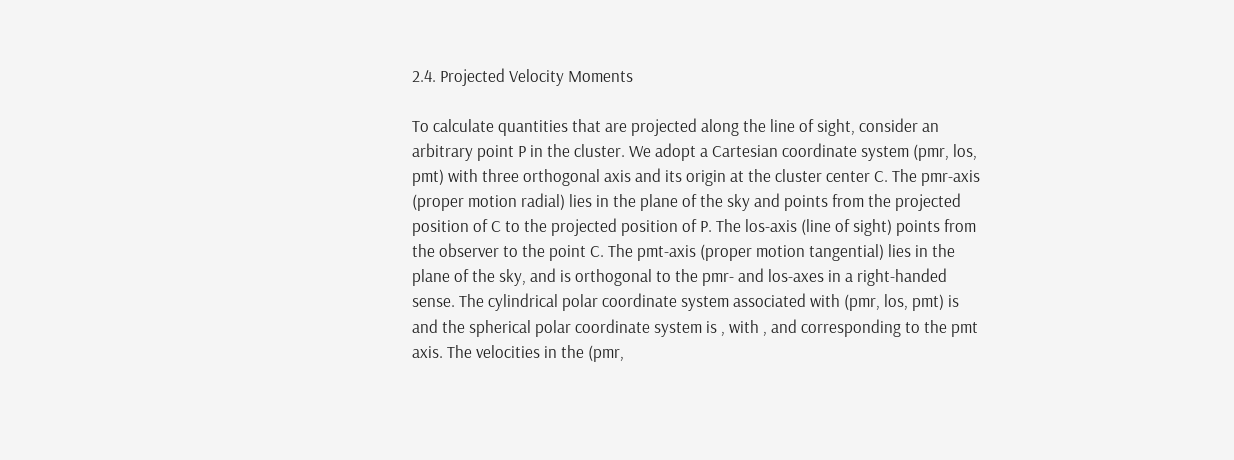2.4. Projected Velocity Moments

To calculate quantities that are projected along the line of sight, consider an arbitrary point P in the cluster. We adopt a Cartesian coordinate system (pmr, los, pmt) with three orthogonal axis and its origin at the cluster center C. The pmr-axis (proper motion radial) lies in the plane of the sky and points from the projected position of C to the projected position of P. The los-axis (line of sight) points from the observer to the point C. The pmt-axis (proper motion tangential) lies in the plane of the sky, and is orthogonal to the pmr- and los-axes in a right-handed sense. The cylindrical polar coordinate system associated with (pmr, los, pmt) is and the spherical polar coordinate system is , with , and corresponding to the pmt axis. The velocities in the (pmr,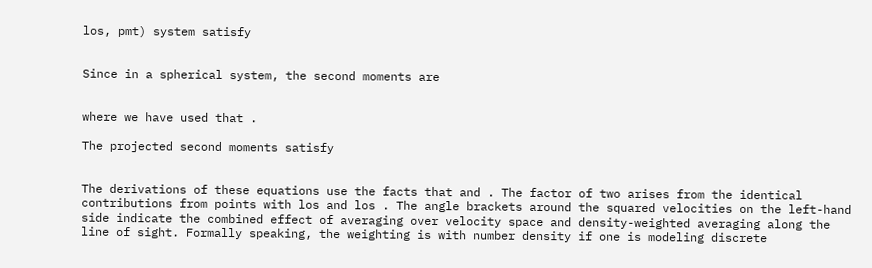los, pmt) system satisfy


Since in a spherical system, the second moments are


where we have used that .

The projected second moments satisfy


The derivations of these equations use the facts that and . The factor of two arises from the identical contributions from points with los and los . The angle brackets around the squared velocities on the left-hand side indicate the combined effect of averaging over velocity space and density-weighted averaging along the line of sight. Formally speaking, the weighting is with number density if one is modeling discrete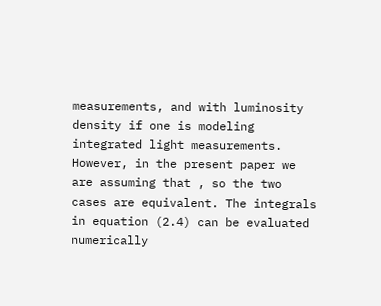measurements, and with luminosity density if one is modeling integrated light measurements. However, in the present paper we are assuming that , so the two cases are equivalent. The integrals in equation (2.4) can be evaluated numerically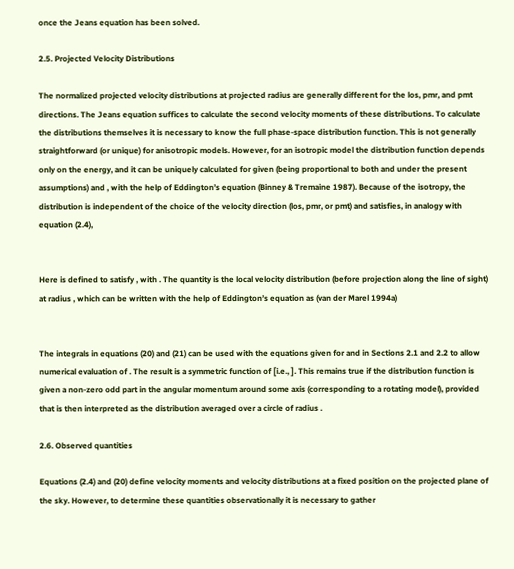once the Jeans equation has been solved.

2.5. Projected Velocity Distributions

The normalized projected velocity distributions at projected radius are generally different for the los, pmr, and pmt directions. The Jeans equation suffices to calculate the second velocity moments of these distributions. To calculate the distributions themselves it is necessary to know the full phase-space distribution function. This is not generally straightforward (or unique) for anisotropic models. However, for an isotropic model the distribution function depends only on the energy, and it can be uniquely calculated for given (being proportional to both and under the present assumptions) and , with the help of Eddington’s equation (Binney & Tremaine 1987). Because of the isotropy, the distribution is independent of the choice of the velocity direction (los, pmr, or pmt) and satisfies, in analogy with equation (2.4),


Here is defined to satisfy , with . The quantity is the local velocity distribution (before projection along the line of sight) at radius , which can be written with the help of Eddington’s equation as (van der Marel 1994a)


The integrals in equations (20) and (21) can be used with the equations given for and in Sections 2.1 and 2.2 to allow numerical evaluation of . The result is a symmetric function of [i.e., ]. This remains true if the distribution function is given a non-zero odd part in the angular momentum around some axis (corresponding to a rotating model), provided that is then interpreted as the distribution averaged over a circle of radius .

2.6. Observed quantities

Equations (2.4) and (20) define velocity moments and velocity distributions at a fixed position on the projected plane of the sky. However, to determine these quantities observationally it is necessary to gather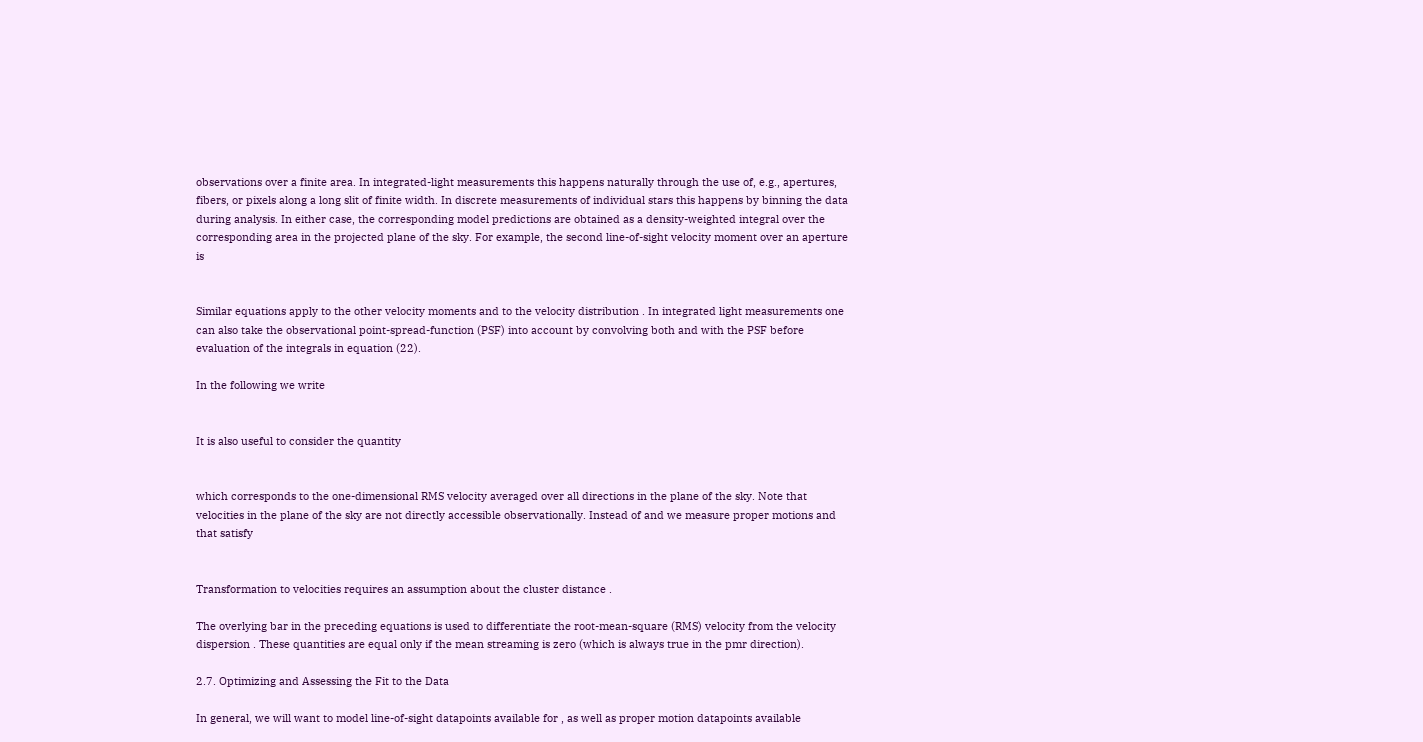observations over a finite area. In integrated-light measurements this happens naturally through the use of, e.g., apertures, fibers, or pixels along a long slit of finite width. In discrete measurements of individual stars this happens by binning the data during analysis. In either case, the corresponding model predictions are obtained as a density-weighted integral over the corresponding area in the projected plane of the sky. For example, the second line-of-sight velocity moment over an aperture is


Similar equations apply to the other velocity moments and to the velocity distribution . In integrated light measurements one can also take the observational point-spread-function (PSF) into account by convolving both and with the PSF before evaluation of the integrals in equation (22).

In the following we write


It is also useful to consider the quantity


which corresponds to the one-dimensional RMS velocity averaged over all directions in the plane of the sky. Note that velocities in the plane of the sky are not directly accessible observationally. Instead of and we measure proper motions and that satisfy


Transformation to velocities requires an assumption about the cluster distance .

The overlying bar in the preceding equations is used to differentiate the root-mean-square (RMS) velocity from the velocity dispersion . These quantities are equal only if the mean streaming is zero (which is always true in the pmr direction).

2.7. Optimizing and Assessing the Fit to the Data

In general, we will want to model line-of-sight datapoints available for , as well as proper motion datapoints available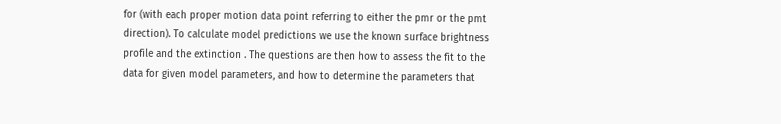for (with each proper motion data point referring to either the pmr or the pmt direction). To calculate model predictions we use the known surface brightness profile and the extinction . The questions are then how to assess the fit to the data for given model parameters, and how to determine the parameters that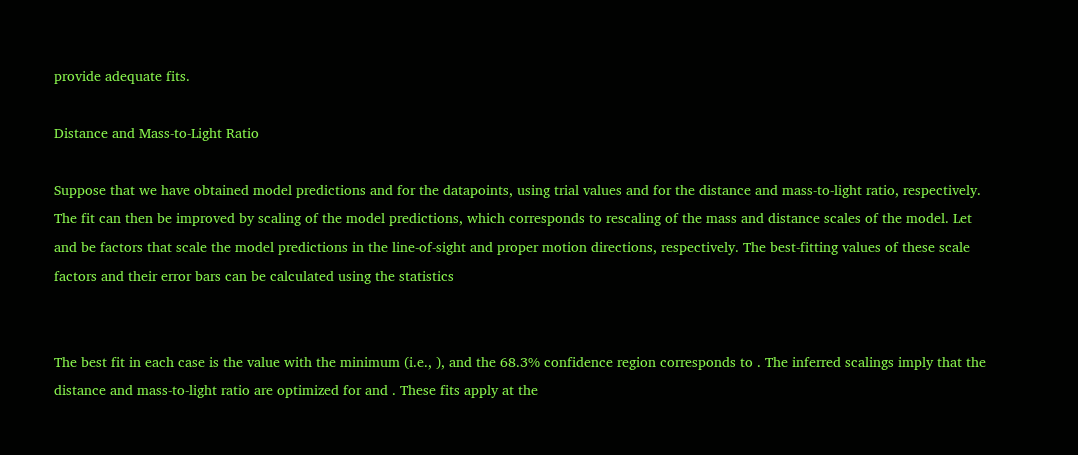provide adequate fits.

Distance and Mass-to-Light Ratio

Suppose that we have obtained model predictions and for the datapoints, using trial values and for the distance and mass-to-light ratio, respectively. The fit can then be improved by scaling of the model predictions, which corresponds to rescaling of the mass and distance scales of the model. Let and be factors that scale the model predictions in the line-of-sight and proper motion directions, respectively. The best-fitting values of these scale factors and their error bars can be calculated using the statistics


The best fit in each case is the value with the minimum (i.e., ), and the 68.3% confidence region corresponds to . The inferred scalings imply that the distance and mass-to-light ratio are optimized for and . These fits apply at the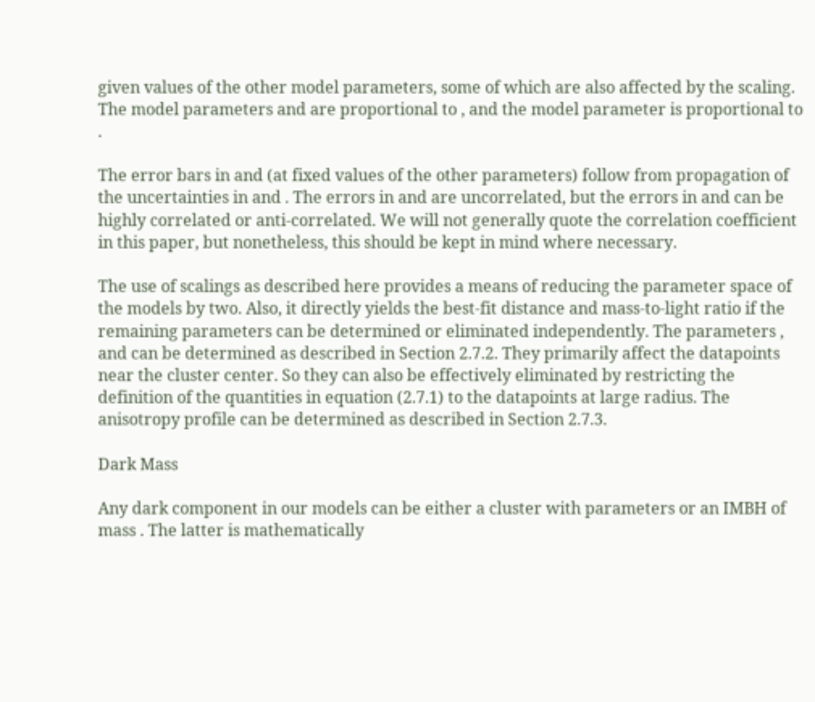given values of the other model parameters, some of which are also affected by the scaling. The model parameters and are proportional to , and the model parameter is proportional to .

The error bars in and (at fixed values of the other parameters) follow from propagation of the uncertainties in and . The errors in and are uncorrelated, but the errors in and can be highly correlated or anti-correlated. We will not generally quote the correlation coefficient in this paper, but nonetheless, this should be kept in mind where necessary.

The use of scalings as described here provides a means of reducing the parameter space of the models by two. Also, it directly yields the best-fit distance and mass-to-light ratio if the remaining parameters can be determined or eliminated independently. The parameters , and can be determined as described in Section 2.7.2. They primarily affect the datapoints near the cluster center. So they can also be effectively eliminated by restricting the definition of the quantities in equation (2.7.1) to the datapoints at large radius. The anisotropy profile can be determined as described in Section 2.7.3.

Dark Mass

Any dark component in our models can be either a cluster with parameters or an IMBH of mass . The latter is mathematically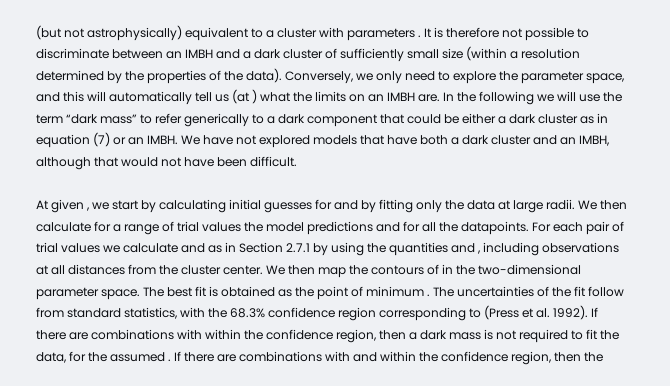(but not astrophysically) equivalent to a cluster with parameters . It is therefore not possible to discriminate between an IMBH and a dark cluster of sufficiently small size (within a resolution determined by the properties of the data). Conversely, we only need to explore the parameter space, and this will automatically tell us (at ) what the limits on an IMBH are. In the following we will use the term “dark mass” to refer generically to a dark component that could be either a dark cluster as in equation (7) or an IMBH. We have not explored models that have both a dark cluster and an IMBH, although that would not have been difficult.

At given , we start by calculating initial guesses for and by fitting only the data at large radii. We then calculate for a range of trial values the model predictions and for all the datapoints. For each pair of trial values we calculate and as in Section 2.7.1 by using the quantities and , including observations at all distances from the cluster center. We then map the contours of in the two-dimensional parameter space. The best fit is obtained as the point of minimum . The uncertainties of the fit follow from standard statistics, with the 68.3% confidence region corresponding to (Press et al. 1992). If there are combinations with within the confidence region, then a dark mass is not required to fit the data, for the assumed . If there are combinations with and within the confidence region, then the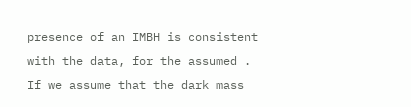presence of an IMBH is consistent with the data, for the assumed . If we assume that the dark mass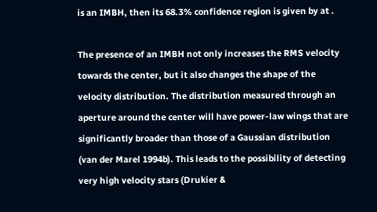is an IMBH, then its 68.3% confidence region is given by at .

The presence of an IMBH not only increases the RMS velocity towards the center, but it also changes the shape of the velocity distribution. The distribution measured through an aperture around the center will have power-law wings that are significantly broader than those of a Gaussian distribution (van der Marel 1994b). This leads to the possibility of detecting very high velocity stars (Drukier &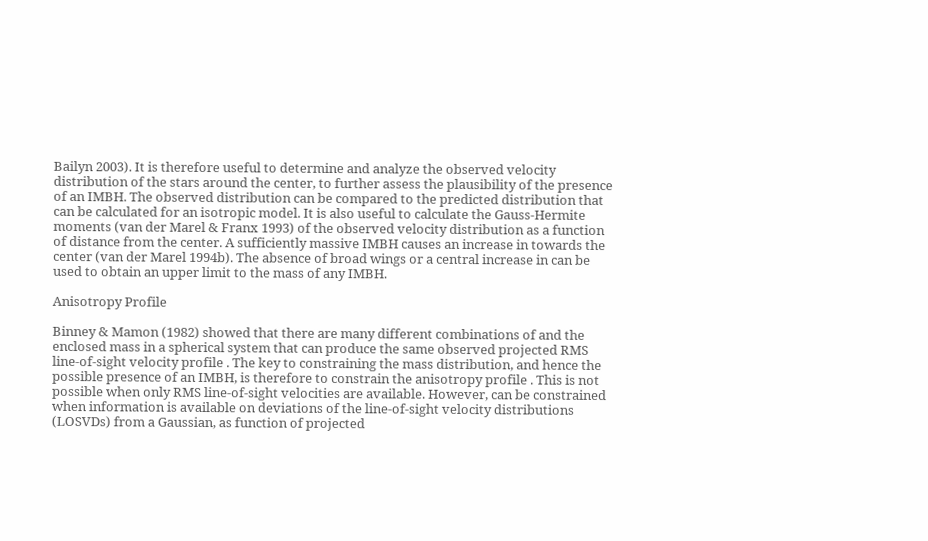Bailyn 2003). It is therefore useful to determine and analyze the observed velocity distribution of the stars around the center, to further assess the plausibility of the presence of an IMBH. The observed distribution can be compared to the predicted distribution that can be calculated for an isotropic model. It is also useful to calculate the Gauss-Hermite moments (van der Marel & Franx 1993) of the observed velocity distribution as a function of distance from the center. A sufficiently massive IMBH causes an increase in towards the center (van der Marel 1994b). The absence of broad wings or a central increase in can be used to obtain an upper limit to the mass of any IMBH.

Anisotropy Profile

Binney & Mamon (1982) showed that there are many different combinations of and the enclosed mass in a spherical system that can produce the same observed projected RMS line-of-sight velocity profile . The key to constraining the mass distribution, and hence the possible presence of an IMBH, is therefore to constrain the anisotropy profile . This is not possible when only RMS line-of-sight velocities are available. However, can be constrained when information is available on deviations of the line-of-sight velocity distributions (LOSVDs) from a Gaussian, as function of projected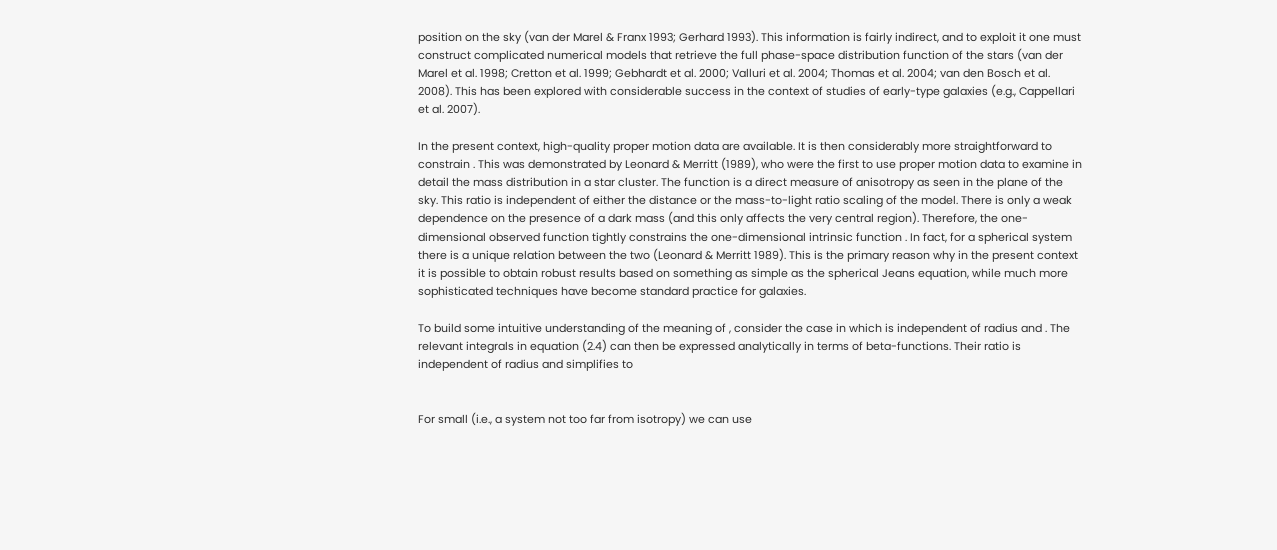position on the sky (van der Marel & Franx 1993; Gerhard 1993). This information is fairly indirect, and to exploit it one must construct complicated numerical models that retrieve the full phase-space distribution function of the stars (van der Marel et al. 1998; Cretton et al. 1999; Gebhardt et al. 2000; Valluri et al. 2004; Thomas et al. 2004; van den Bosch et al. 2008). This has been explored with considerable success in the context of studies of early-type galaxies (e.g., Cappellari et al. 2007).

In the present context, high-quality proper motion data are available. It is then considerably more straightforward to constrain . This was demonstrated by Leonard & Merritt (1989), who were the first to use proper motion data to examine in detail the mass distribution in a star cluster. The function is a direct measure of anisotropy as seen in the plane of the sky. This ratio is independent of either the distance or the mass-to-light ratio scaling of the model. There is only a weak dependence on the presence of a dark mass (and this only affects the very central region). Therefore, the one-dimensional observed function tightly constrains the one-dimensional intrinsic function . In fact, for a spherical system there is a unique relation between the two (Leonard & Merritt 1989). This is the primary reason why in the present context it is possible to obtain robust results based on something as simple as the spherical Jeans equation, while much more sophisticated techniques have become standard practice for galaxies.

To build some intuitive understanding of the meaning of , consider the case in which is independent of radius and . The relevant integrals in equation (2.4) can then be expressed analytically in terms of beta-functions. Their ratio is independent of radius and simplifies to


For small (i.e., a system not too far from isotropy) we can use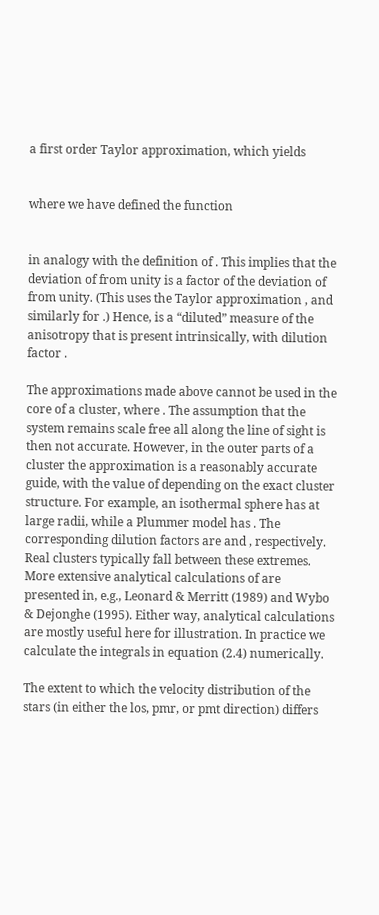a first order Taylor approximation, which yields


where we have defined the function


in analogy with the definition of . This implies that the deviation of from unity is a factor of the deviation of from unity. (This uses the Taylor approximation , and similarly for .) Hence, is a “diluted” measure of the anisotropy that is present intrinsically, with dilution factor .

The approximations made above cannot be used in the core of a cluster, where . The assumption that the system remains scale free all along the line of sight is then not accurate. However, in the outer parts of a cluster the approximation is a reasonably accurate guide, with the value of depending on the exact cluster structure. For example, an isothermal sphere has at large radii, while a Plummer model has . The corresponding dilution factors are and , respectively. Real clusters typically fall between these extremes. More extensive analytical calculations of are presented in, e.g., Leonard & Merritt (1989) and Wybo & Dejonghe (1995). Either way, analytical calculations are mostly useful here for illustration. In practice we calculate the integrals in equation (2.4) numerically.

The extent to which the velocity distribution of the stars (in either the los, pmr, or pmt direction) differs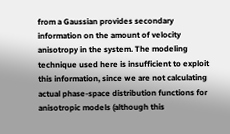from a Gaussian provides secondary information on the amount of velocity anisotropy in the system. The modeling technique used here is insufficient to exploit this information, since we are not calculating actual phase-space distribution functions for anisotropic models (although this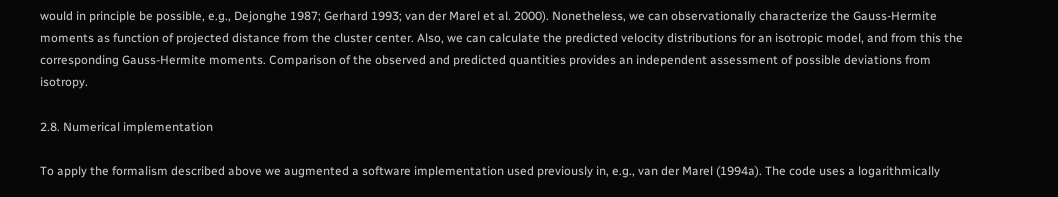would in principle be possible, e.g., Dejonghe 1987; Gerhard 1993; van der Marel et al. 2000). Nonetheless, we can observationally characterize the Gauss-Hermite moments as function of projected distance from the cluster center. Also, we can calculate the predicted velocity distributions for an isotropic model, and from this the corresponding Gauss-Hermite moments. Comparison of the observed and predicted quantities provides an independent assessment of possible deviations from isotropy.

2.8. Numerical implementation

To apply the formalism described above we augmented a software implementation used previously in, e.g., van der Marel (1994a). The code uses a logarithmically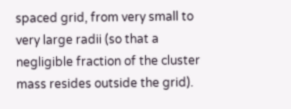spaced grid, from very small to very large radii (so that a negligible fraction of the cluster mass resides outside the grid).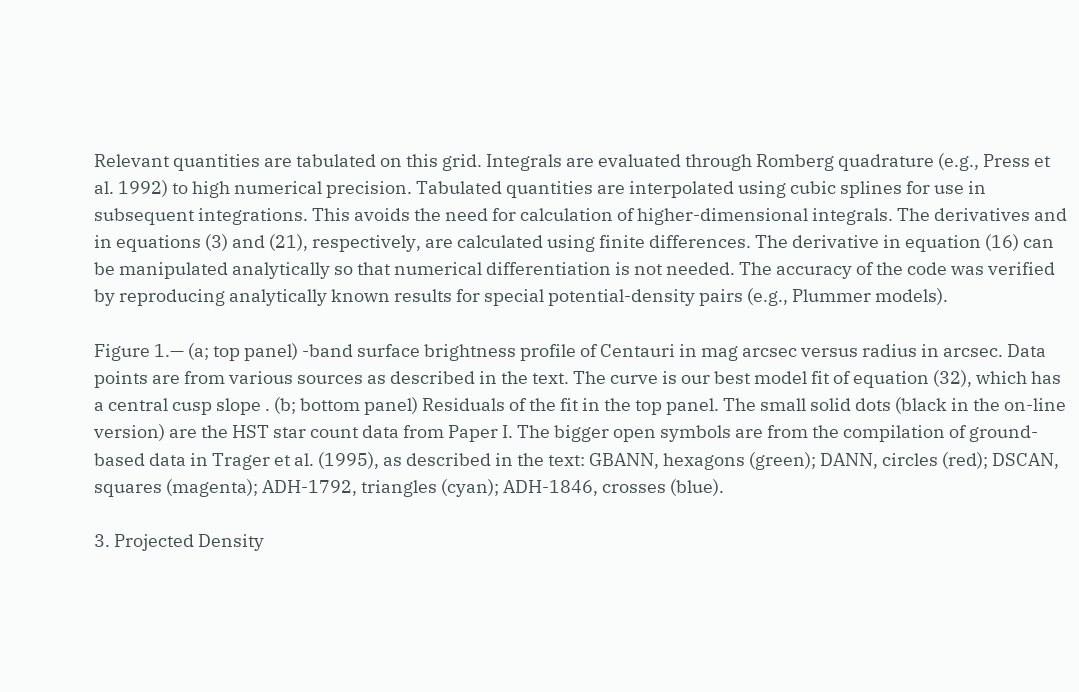Relevant quantities are tabulated on this grid. Integrals are evaluated through Romberg quadrature (e.g., Press et al. 1992) to high numerical precision. Tabulated quantities are interpolated using cubic splines for use in subsequent integrations. This avoids the need for calculation of higher-dimensional integrals. The derivatives and in equations (3) and (21), respectively, are calculated using finite differences. The derivative in equation (16) can be manipulated analytically so that numerical differentiation is not needed. The accuracy of the code was verified by reproducing analytically known results for special potential-density pairs (e.g., Plummer models).

Figure 1.— (a; top panel) -band surface brightness profile of Centauri in mag arcsec versus radius in arcsec. Data points are from various sources as described in the text. The curve is our best model fit of equation (32), which has a central cusp slope . (b; bottom panel) Residuals of the fit in the top panel. The small solid dots (black in the on-line version) are the HST star count data from Paper I. The bigger open symbols are from the compilation of ground-based data in Trager et al. (1995), as described in the text: GBANN, hexagons (green); DANN, circles (red); DSCAN, squares (magenta); ADH-1792, triangles (cyan); ADH-1846, crosses (blue).

3. Projected Density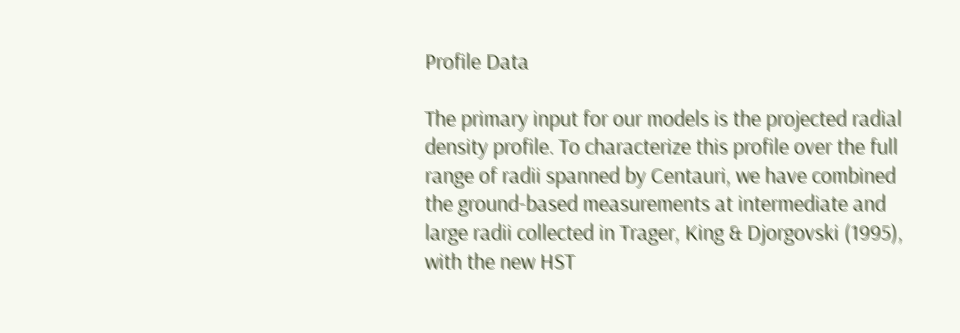Profile Data

The primary input for our models is the projected radial density profile. To characterize this profile over the full range of radii spanned by Centauri, we have combined the ground-based measurements at intermediate and large radii collected in Trager, King & Djorgovski (1995), with the new HST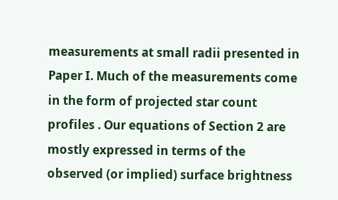measurements at small radii presented in Paper I. Much of the measurements come in the form of projected star count profiles . Our equations of Section 2 are mostly expressed in terms of the observed (or implied) surface brightness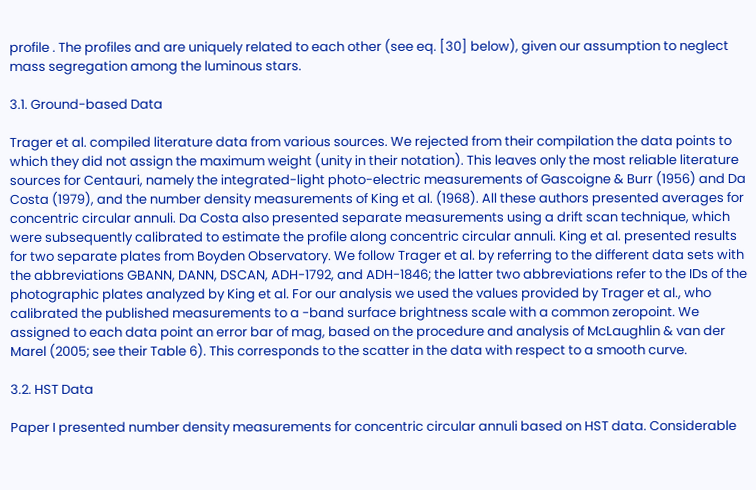profile . The profiles and are uniquely related to each other (see eq. [30] below), given our assumption to neglect mass segregation among the luminous stars.

3.1. Ground-based Data

Trager et al. compiled literature data from various sources. We rejected from their compilation the data points to which they did not assign the maximum weight (unity in their notation). This leaves only the most reliable literature sources for Centauri, namely the integrated-light photo-electric measurements of Gascoigne & Burr (1956) and Da Costa (1979), and the number density measurements of King et al. (1968). All these authors presented averages for concentric circular annuli. Da Costa also presented separate measurements using a drift scan technique, which were subsequently calibrated to estimate the profile along concentric circular annuli. King et al. presented results for two separate plates from Boyden Observatory. We follow Trager et al. by referring to the different data sets with the abbreviations GBANN, DANN, DSCAN, ADH-1792, and ADH-1846; the latter two abbreviations refer to the IDs of the photographic plates analyzed by King et al. For our analysis we used the values provided by Trager et al., who calibrated the published measurements to a -band surface brightness scale with a common zeropoint. We assigned to each data point an error bar of mag, based on the procedure and analysis of McLaughlin & van der Marel (2005; see their Table 6). This corresponds to the scatter in the data with respect to a smooth curve.

3.2. HST Data

Paper I presented number density measurements for concentric circular annuli based on HST data. Considerable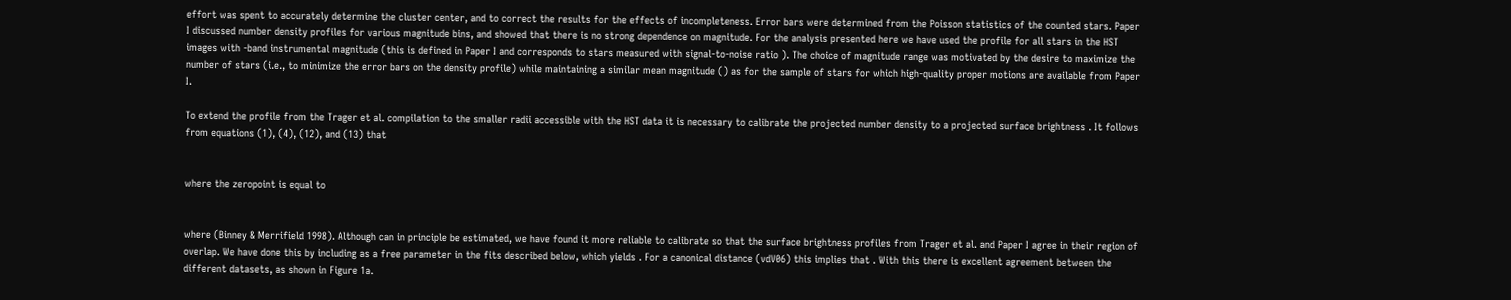effort was spent to accurately determine the cluster center, and to correct the results for the effects of incompleteness. Error bars were determined from the Poisson statistics of the counted stars. Paper I discussed number density profiles for various magnitude bins, and showed that there is no strong dependence on magnitude. For the analysis presented here we have used the profile for all stars in the HST images with -band instrumental magnitude (this is defined in Paper I and corresponds to stars measured with signal-to-noise ratio ). The choice of magnitude range was motivated by the desire to maximize the number of stars (i.e., to minimize the error bars on the density profile) while maintaining a similar mean magnitude () as for the sample of stars for which high-quality proper motions are available from Paper I.

To extend the profile from the Trager et al. compilation to the smaller radii accessible with the HST data it is necessary to calibrate the projected number density to a projected surface brightness . It follows from equations (1), (4), (12), and (13) that


where the zeropoint is equal to


where (Binney & Merrifield 1998). Although can in principle be estimated, we have found it more reliable to calibrate so that the surface brightness profiles from Trager et al. and Paper I agree in their region of overlap. We have done this by including as a free parameter in the fits described below, which yields . For a canonical distance (vdV06) this implies that . With this there is excellent agreement between the different datasets, as shown in Figure 1a.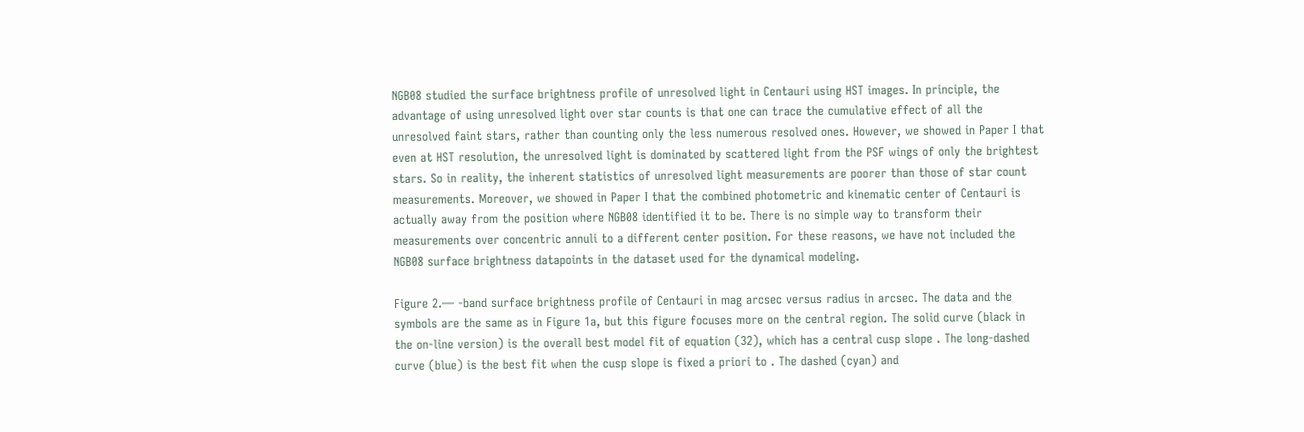NGB08 studied the surface brightness profile of unresolved light in Centauri using HST images. In principle, the advantage of using unresolved light over star counts is that one can trace the cumulative effect of all the unresolved faint stars, rather than counting only the less numerous resolved ones. However, we showed in Paper I that even at HST resolution, the unresolved light is dominated by scattered light from the PSF wings of only the brightest stars. So in reality, the inherent statistics of unresolved light measurements are poorer than those of star count measurements. Moreover, we showed in Paper I that the combined photometric and kinematic center of Centauri is actually away from the position where NGB08 identified it to be. There is no simple way to transform their measurements over concentric annuli to a different center position. For these reasons, we have not included the NGB08 surface brightness datapoints in the dataset used for the dynamical modeling.

Figure 2.— -band surface brightness profile of Centauri in mag arcsec versus radius in arcsec. The data and the symbols are the same as in Figure 1a, but this figure focuses more on the central region. The solid curve (black in the on-line version) is the overall best model fit of equation (32), which has a central cusp slope . The long-dashed curve (blue) is the best fit when the cusp slope is fixed a priori to . The dashed (cyan) and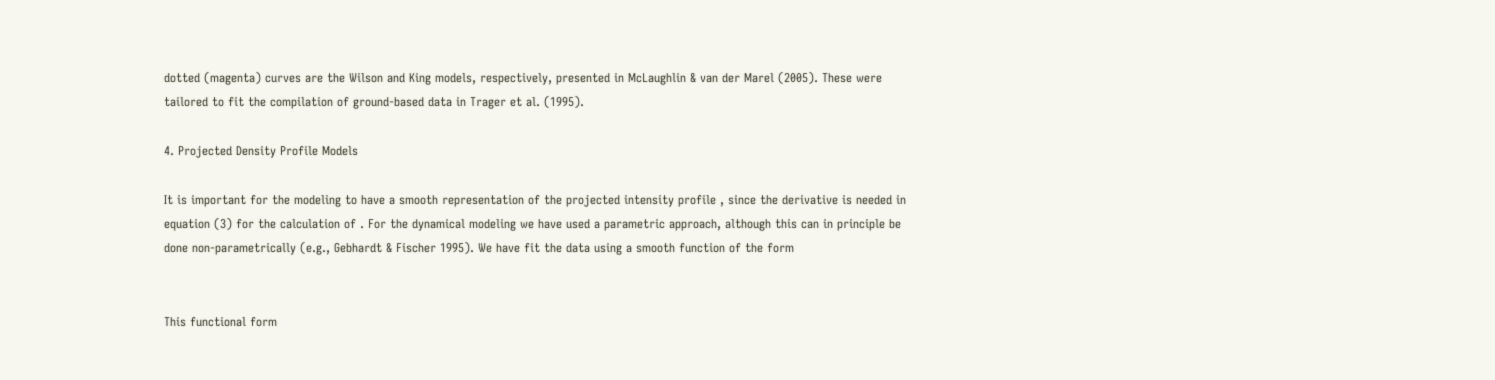dotted (magenta) curves are the Wilson and King models, respectively, presented in McLaughlin & van der Marel (2005). These were tailored to fit the compilation of ground-based data in Trager et al. (1995).

4. Projected Density Profile Models

It is important for the modeling to have a smooth representation of the projected intensity profile , since the derivative is needed in equation (3) for the calculation of . For the dynamical modeling we have used a parametric approach, although this can in principle be done non-parametrically (e.g., Gebhardt & Fischer 1995). We have fit the data using a smooth function of the form


This functional form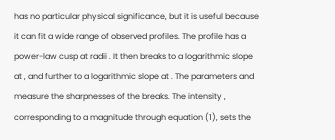has no particular physical significance, but it is useful because it can fit a wide range of observed profiles. The profile has a power-law cusp at radii . It then breaks to a logarithmic slope at , and further to a logarithmic slope at . The parameters and measure the sharpnesses of the breaks. The intensity , corresponding to a magnitude through equation (1), sets the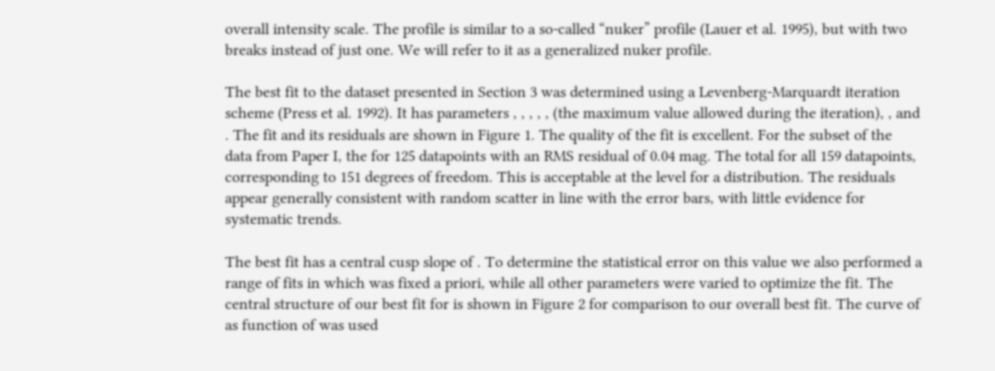overall intensity scale. The profile is similar to a so-called “nuker” profile (Lauer et al. 1995), but with two breaks instead of just one. We will refer to it as a generalized nuker profile.

The best fit to the dataset presented in Section 3 was determined using a Levenberg-Marquardt iteration scheme (Press et al. 1992). It has parameters , , , , , (the maximum value allowed during the iteration), , and . The fit and its residuals are shown in Figure 1. The quality of the fit is excellent. For the subset of the data from Paper I, the for 125 datapoints with an RMS residual of 0.04 mag. The total for all 159 datapoints, corresponding to 151 degrees of freedom. This is acceptable at the level for a distribution. The residuals appear generally consistent with random scatter in line with the error bars, with little evidence for systematic trends.

The best fit has a central cusp slope of . To determine the statistical error on this value we also performed a range of fits in which was fixed a priori, while all other parameters were varied to optimize the fit. The central structure of our best fit for is shown in Figure 2 for comparison to our overall best fit. The curve of as function of was used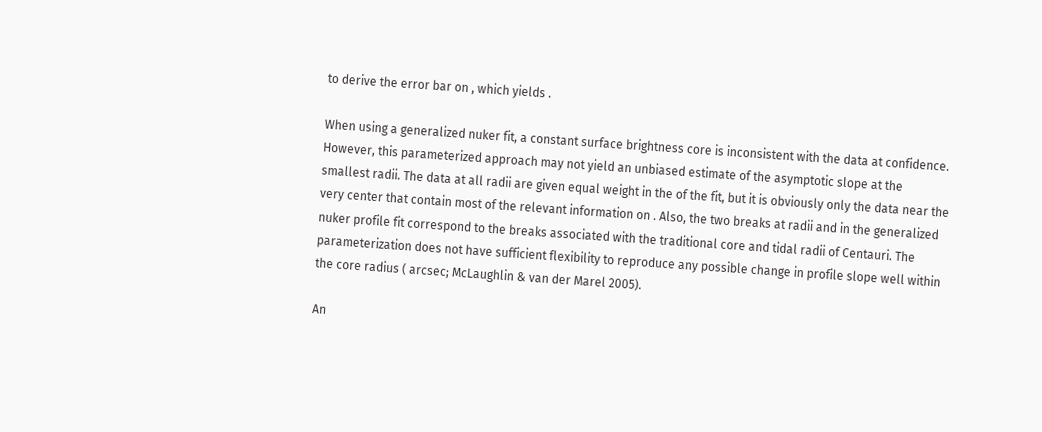to derive the error bar on , which yields .

When using a generalized nuker fit, a constant surface brightness core is inconsistent with the data at confidence. However, this parameterized approach may not yield an unbiased estimate of the asymptotic slope at the smallest radii. The data at all radii are given equal weight in the of the fit, but it is obviously only the data near the very center that contain most of the relevant information on . Also, the two breaks at radii and in the generalized nuker profile fit correspond to the breaks associated with the traditional core and tidal radii of Centauri. The parameterization does not have sufficient flexibility to reproduce any possible change in profile slope well within the core radius ( arcsec; McLaughlin & van der Marel 2005).

An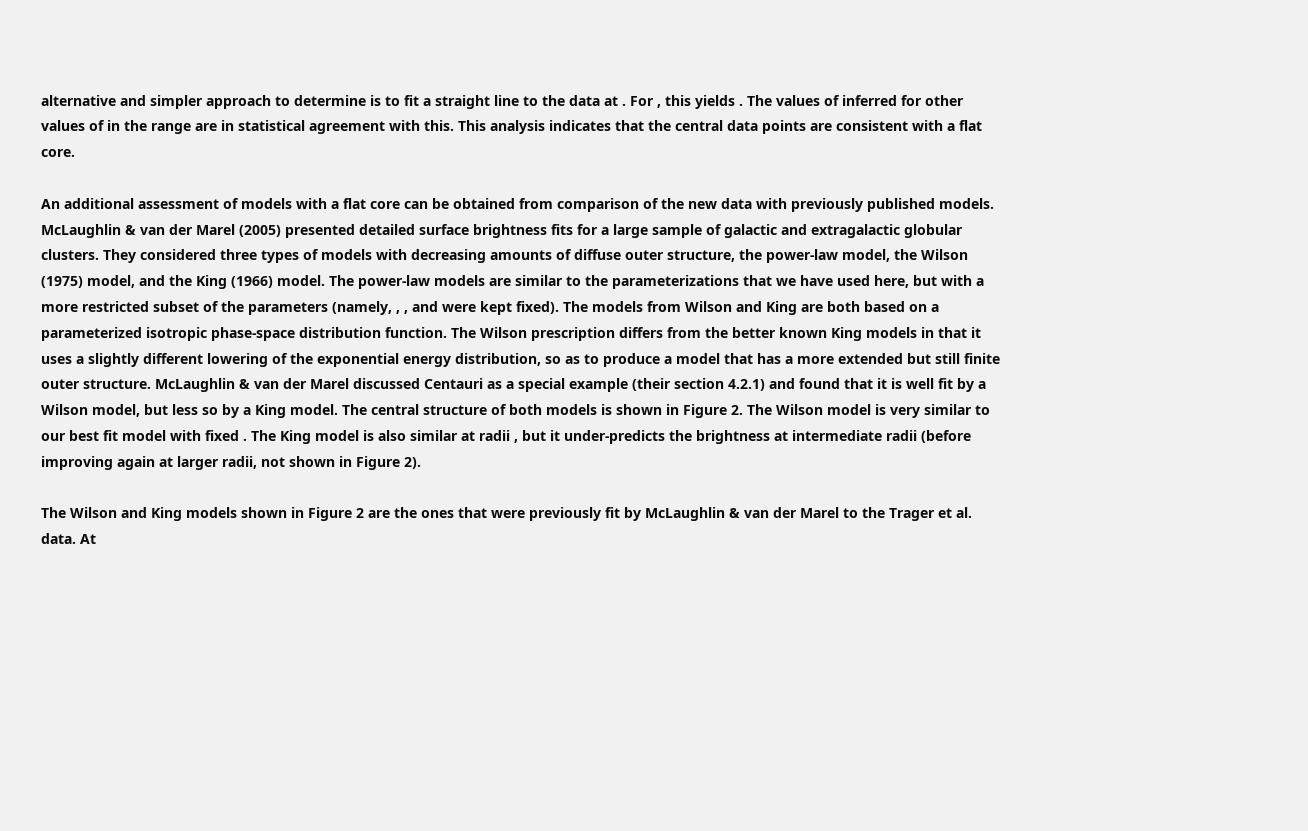alternative and simpler approach to determine is to fit a straight line to the data at . For , this yields . The values of inferred for other values of in the range are in statistical agreement with this. This analysis indicates that the central data points are consistent with a flat core.

An additional assessment of models with a flat core can be obtained from comparison of the new data with previously published models. McLaughlin & van der Marel (2005) presented detailed surface brightness fits for a large sample of galactic and extragalactic globular clusters. They considered three types of models with decreasing amounts of diffuse outer structure, the power-law model, the Wilson (1975) model, and the King (1966) model. The power-law models are similar to the parameterizations that we have used here, but with a more restricted subset of the parameters (namely, , , and were kept fixed). The models from Wilson and King are both based on a parameterized isotropic phase-space distribution function. The Wilson prescription differs from the better known King models in that it uses a slightly different lowering of the exponential energy distribution, so as to produce a model that has a more extended but still finite outer structure. McLaughlin & van der Marel discussed Centauri as a special example (their section 4.2.1) and found that it is well fit by a Wilson model, but less so by a King model. The central structure of both models is shown in Figure 2. The Wilson model is very similar to our best fit model with fixed . The King model is also similar at radii , but it under-predicts the brightness at intermediate radii (before improving again at larger radii, not shown in Figure 2).

The Wilson and King models shown in Figure 2 are the ones that were previously fit by McLaughlin & van der Marel to the Trager et al. data. At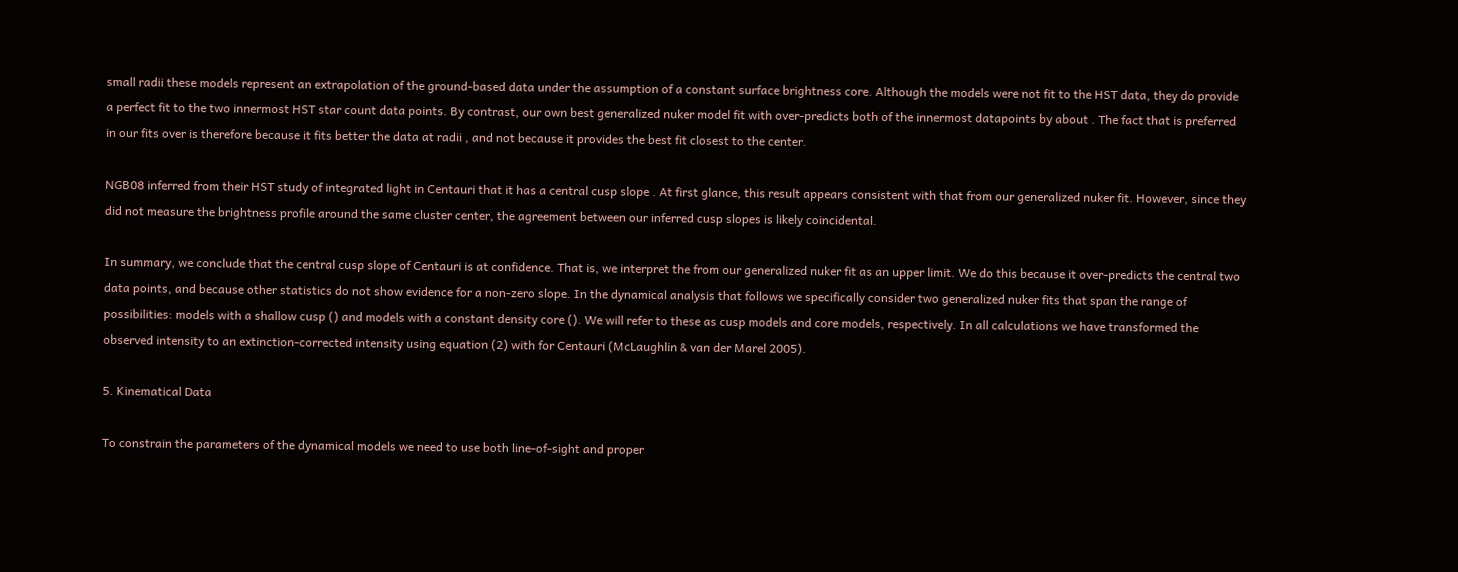small radii these models represent an extrapolation of the ground-based data under the assumption of a constant surface brightness core. Although the models were not fit to the HST data, they do provide a perfect fit to the two innermost HST star count data points. By contrast, our own best generalized nuker model fit with over-predicts both of the innermost datapoints by about . The fact that is preferred in our fits over is therefore because it fits better the data at radii , and not because it provides the best fit closest to the center.

NGB08 inferred from their HST study of integrated light in Centauri that it has a central cusp slope . At first glance, this result appears consistent with that from our generalized nuker fit. However, since they did not measure the brightness profile around the same cluster center, the agreement between our inferred cusp slopes is likely coincidental.

In summary, we conclude that the central cusp slope of Centauri is at confidence. That is, we interpret the from our generalized nuker fit as an upper limit. We do this because it over-predicts the central two data points, and because other statistics do not show evidence for a non-zero slope. In the dynamical analysis that follows we specifically consider two generalized nuker fits that span the range of possibilities: models with a shallow cusp () and models with a constant density core (). We will refer to these as cusp models and core models, respectively. In all calculations we have transformed the observed intensity to an extinction-corrected intensity using equation (2) with for Centauri (McLaughlin & van der Marel 2005).

5. Kinematical Data

To constrain the parameters of the dynamical models we need to use both line-of-sight and proper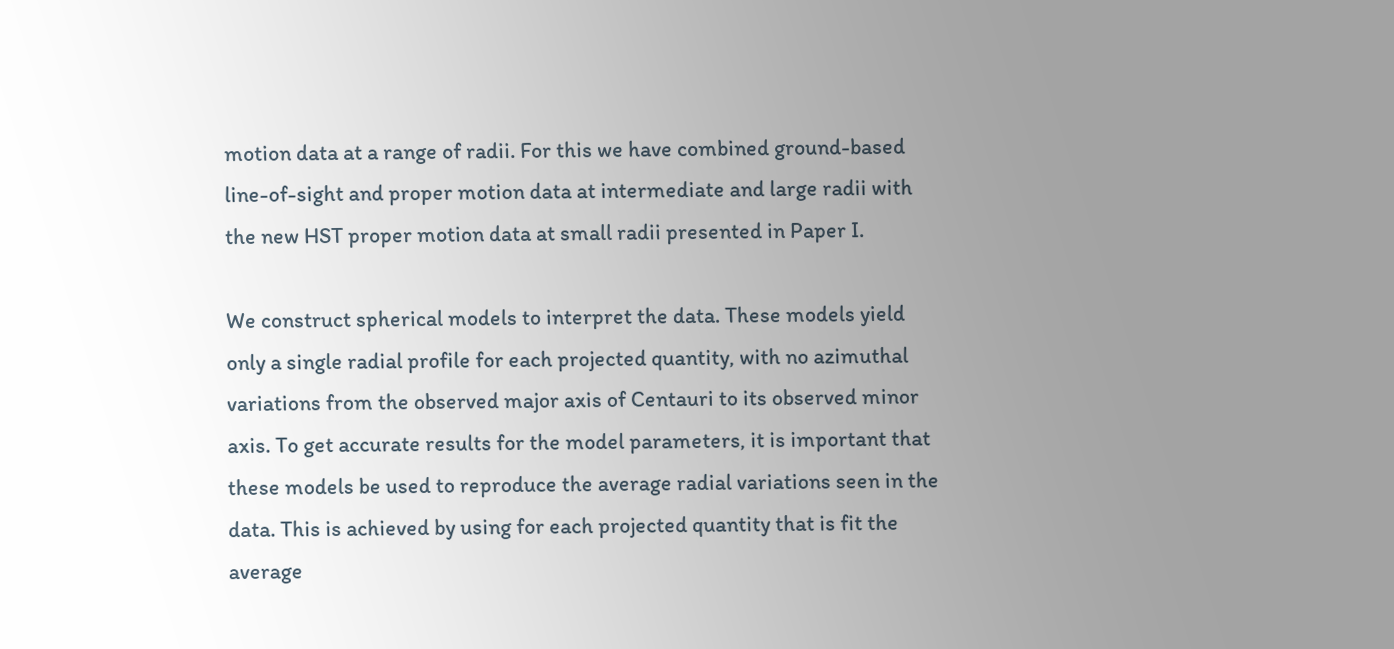motion data at a range of radii. For this we have combined ground-based line-of-sight and proper motion data at intermediate and large radii with the new HST proper motion data at small radii presented in Paper I.

We construct spherical models to interpret the data. These models yield only a single radial profile for each projected quantity, with no azimuthal variations from the observed major axis of Centauri to its observed minor axis. To get accurate results for the model parameters, it is important that these models be used to reproduce the average radial variations seen in the data. This is achieved by using for each projected quantity that is fit the average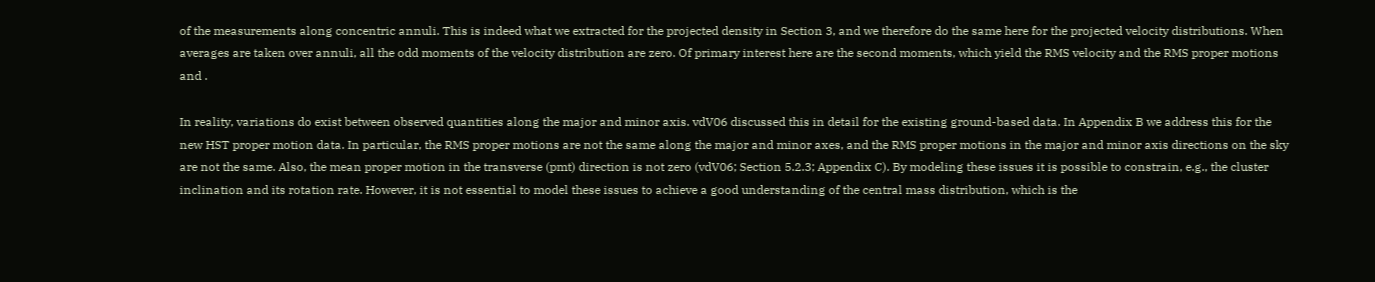of the measurements along concentric annuli. This is indeed what we extracted for the projected density in Section 3, and we therefore do the same here for the projected velocity distributions. When averages are taken over annuli, all the odd moments of the velocity distribution are zero. Of primary interest here are the second moments, which yield the RMS velocity and the RMS proper motions and .

In reality, variations do exist between observed quantities along the major and minor axis. vdV06 discussed this in detail for the existing ground-based data. In Appendix B we address this for the new HST proper motion data. In particular, the RMS proper motions are not the same along the major and minor axes, and the RMS proper motions in the major and minor axis directions on the sky are not the same. Also, the mean proper motion in the transverse (pmt) direction is not zero (vdV06; Section 5.2.3; Appendix C). By modeling these issues it is possible to constrain, e.g., the cluster inclination and its rotation rate. However, it is not essential to model these issues to achieve a good understanding of the central mass distribution, which is the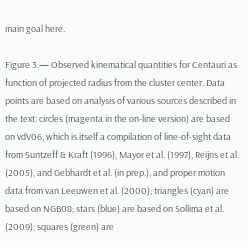main goal here.

Figure 3.— Observed kinematical quantities for Centauri as function of projected radius from the cluster center. Data points are based on analysis of various sources described in the text: circles (magenta in the on-line version) are based on vdV06, which is itself a compilation of line-of-sight data from Suntzeff & Kraft (1996), Mayor et al. (1997), Reijns et al. (2005), and Gebhardt et al. (in prep.), and proper motion data from van Leeuwen et al. (2000); triangles (cyan) are based on NGB08; stars (blue) are based on Sollima et al. (2009); squares (green) are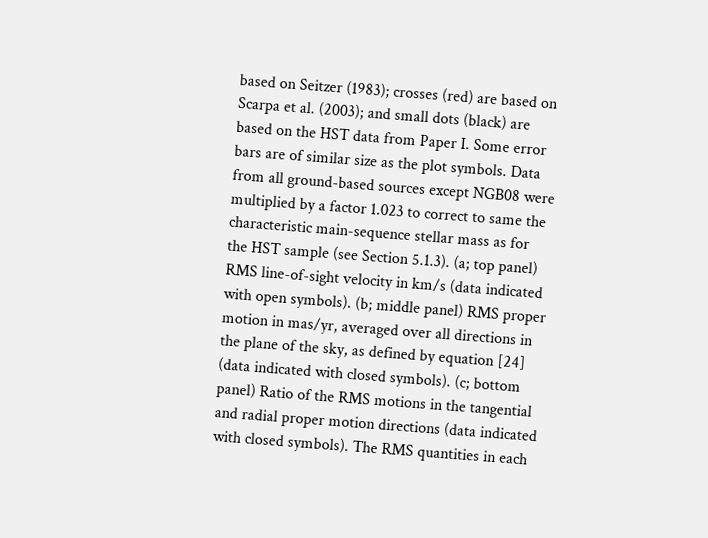based on Seitzer (1983); crosses (red) are based on Scarpa et al. (2003); and small dots (black) are based on the HST data from Paper I. Some error bars are of similar size as the plot symbols. Data from all ground-based sources except NGB08 were multiplied by a factor 1.023 to correct to same the characteristic main-sequence stellar mass as for the HST sample (see Section 5.1.3). (a; top panel) RMS line-of-sight velocity in km/s (data indicated with open symbols). (b; middle panel) RMS proper motion in mas/yr, averaged over all directions in the plane of the sky, as defined by equation [24] (data indicated with closed symbols). (c; bottom panel) Ratio of the RMS motions in the tangential and radial proper motion directions (data indicated with closed symbols). The RMS quantities in each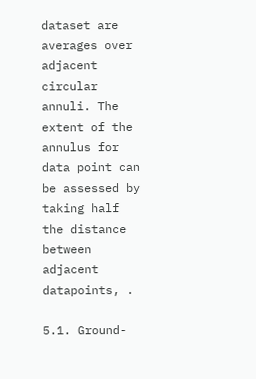dataset are averages over adjacent circular annuli. The extent of the annulus for data point can be assessed by taking half the distance between adjacent datapoints, .

5.1. Ground-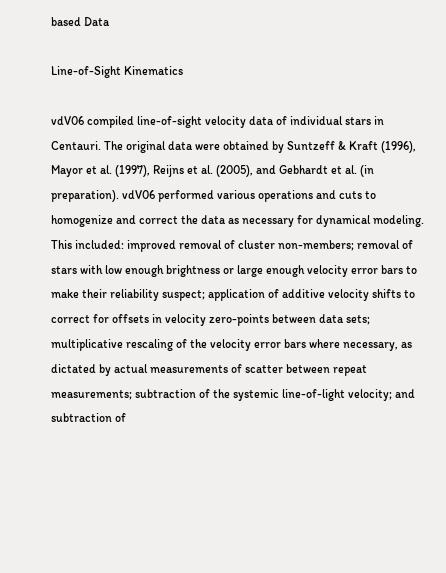based Data

Line-of-Sight Kinematics

vdV06 compiled line-of-sight velocity data of individual stars in Centauri. The original data were obtained by Suntzeff & Kraft (1996), Mayor et al. (1997), Reijns et al. (2005), and Gebhardt et al. (in preparation). vdV06 performed various operations and cuts to homogenize and correct the data as necessary for dynamical modeling. This included: improved removal of cluster non-members; removal of stars with low enough brightness or large enough velocity error bars to make their reliability suspect; application of additive velocity shifts to correct for offsets in velocity zero-points between data sets; multiplicative rescaling of the velocity error bars where necessary, as dictated by actual measurements of scatter between repeat measurements; subtraction of the systemic line-of-light velocity; and subtraction of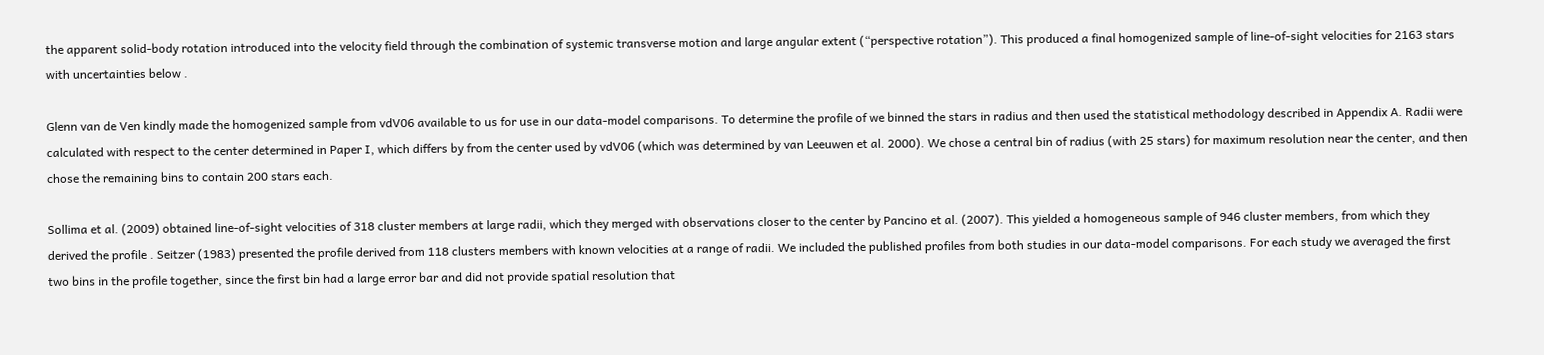the apparent solid-body rotation introduced into the velocity field through the combination of systemic transverse motion and large angular extent (“perspective rotation”). This produced a final homogenized sample of line-of-sight velocities for 2163 stars with uncertainties below .

Glenn van de Ven kindly made the homogenized sample from vdV06 available to us for use in our data-model comparisons. To determine the profile of we binned the stars in radius and then used the statistical methodology described in Appendix A. Radii were calculated with respect to the center determined in Paper I, which differs by from the center used by vdV06 (which was determined by van Leeuwen et al. 2000). We chose a central bin of radius (with 25 stars) for maximum resolution near the center, and then chose the remaining bins to contain 200 stars each.

Sollima et al. (2009) obtained line-of-sight velocities of 318 cluster members at large radii, which they merged with observations closer to the center by Pancino et al. (2007). This yielded a homogeneous sample of 946 cluster members, from which they derived the profile . Seitzer (1983) presented the profile derived from 118 clusters members with known velocities at a range of radii. We included the published profiles from both studies in our data-model comparisons. For each study we averaged the first two bins in the profile together, since the first bin had a large error bar and did not provide spatial resolution that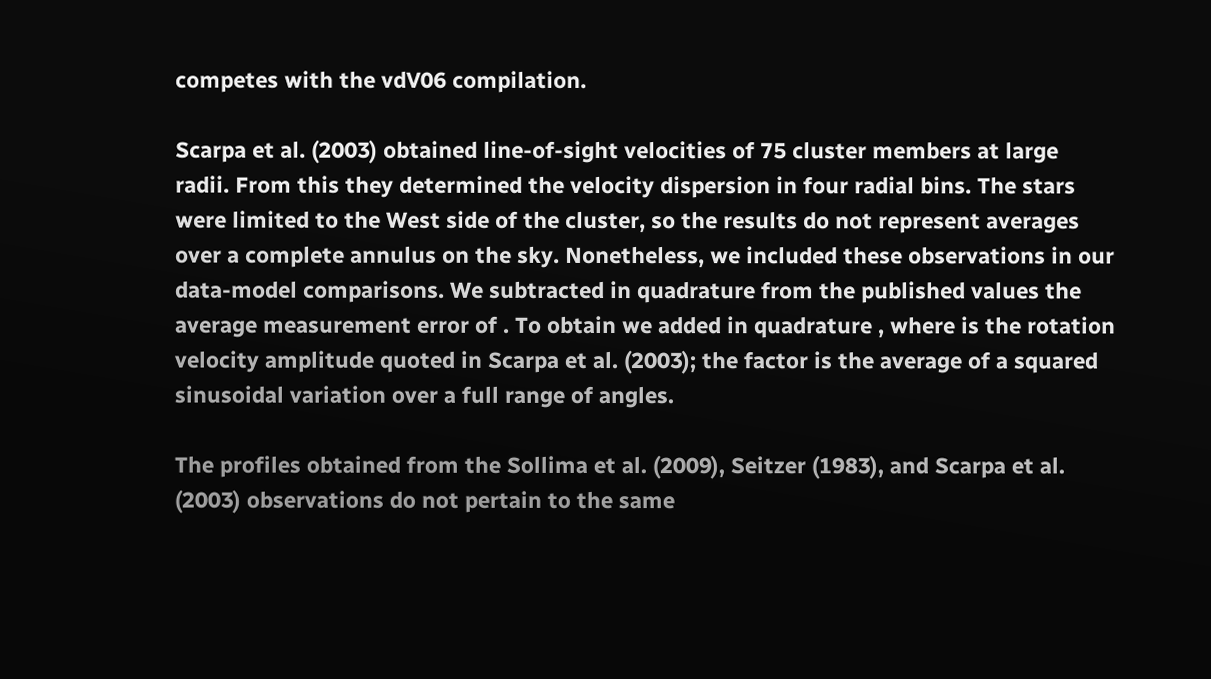competes with the vdV06 compilation.

Scarpa et al. (2003) obtained line-of-sight velocities of 75 cluster members at large radii. From this they determined the velocity dispersion in four radial bins. The stars were limited to the West side of the cluster, so the results do not represent averages over a complete annulus on the sky. Nonetheless, we included these observations in our data-model comparisons. We subtracted in quadrature from the published values the average measurement error of . To obtain we added in quadrature , where is the rotation velocity amplitude quoted in Scarpa et al. (2003); the factor is the average of a squared sinusoidal variation over a full range of angles.

The profiles obtained from the Sollima et al. (2009), Seitzer (1983), and Scarpa et al. (2003) observations do not pertain to the same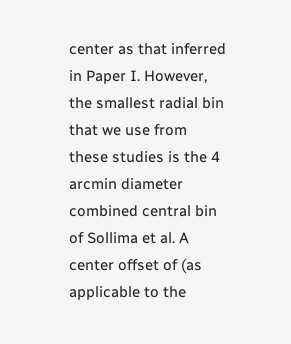center as that inferred in Paper I. However, the smallest radial bin that we use from these studies is the 4 arcmin diameter combined central bin of Sollima et al. A center offset of (as applicable to the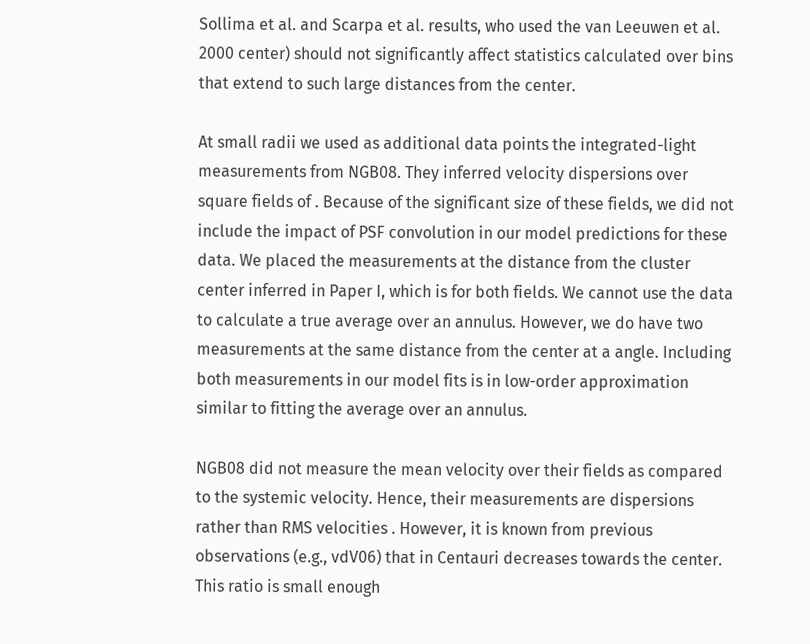Sollima et al. and Scarpa et al. results, who used the van Leeuwen et al. 2000 center) should not significantly affect statistics calculated over bins that extend to such large distances from the center.

At small radii we used as additional data points the integrated-light measurements from NGB08. They inferred velocity dispersions over square fields of . Because of the significant size of these fields, we did not include the impact of PSF convolution in our model predictions for these data. We placed the measurements at the distance from the cluster center inferred in Paper I, which is for both fields. We cannot use the data to calculate a true average over an annulus. However, we do have two measurements at the same distance from the center at a angle. Including both measurements in our model fits is in low-order approximation similar to fitting the average over an annulus.

NGB08 did not measure the mean velocity over their fields as compared to the systemic velocity. Hence, their measurements are dispersions rather than RMS velocities . However, it is known from previous observations (e.g., vdV06) that in Centauri decreases towards the center. This ratio is small enough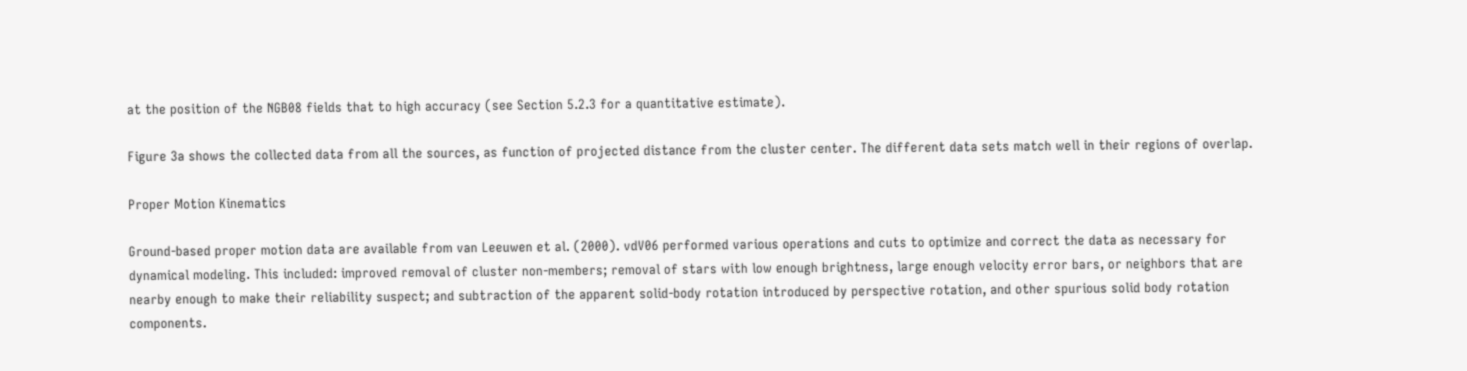at the position of the NGB08 fields that to high accuracy (see Section 5.2.3 for a quantitative estimate).

Figure 3a shows the collected data from all the sources, as function of projected distance from the cluster center. The different data sets match well in their regions of overlap.

Proper Motion Kinematics

Ground-based proper motion data are available from van Leeuwen et al. (2000). vdV06 performed various operations and cuts to optimize and correct the data as necessary for dynamical modeling. This included: improved removal of cluster non-members; removal of stars with low enough brightness, large enough velocity error bars, or neighbors that are nearby enough to make their reliability suspect; and subtraction of the apparent solid-body rotation introduced by perspective rotation, and other spurious solid body rotation components.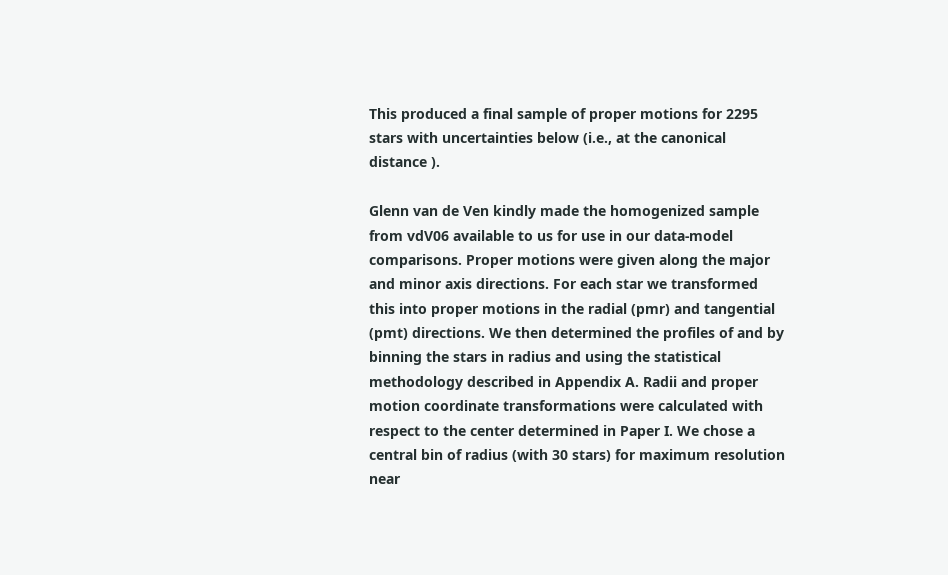This produced a final sample of proper motions for 2295 stars with uncertainties below (i.e., at the canonical distance ).

Glenn van de Ven kindly made the homogenized sample from vdV06 available to us for use in our data-model comparisons. Proper motions were given along the major and minor axis directions. For each star we transformed this into proper motions in the radial (pmr) and tangential (pmt) directions. We then determined the profiles of and by binning the stars in radius and using the statistical methodology described in Appendix A. Radii and proper motion coordinate transformations were calculated with respect to the center determined in Paper I. We chose a central bin of radius (with 30 stars) for maximum resolution near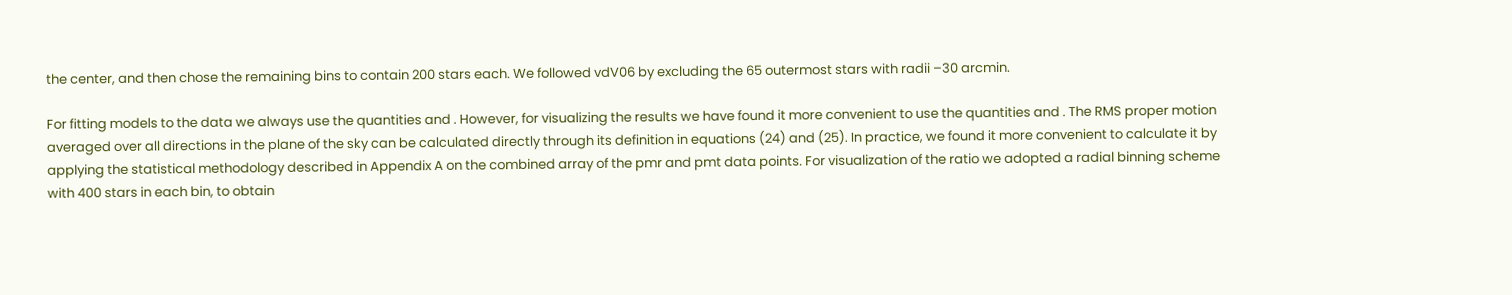the center, and then chose the remaining bins to contain 200 stars each. We followed vdV06 by excluding the 65 outermost stars with radii –30 arcmin.

For fitting models to the data we always use the quantities and . However, for visualizing the results we have found it more convenient to use the quantities and . The RMS proper motion averaged over all directions in the plane of the sky can be calculated directly through its definition in equations (24) and (25). In practice, we found it more convenient to calculate it by applying the statistical methodology described in Appendix A on the combined array of the pmr and pmt data points. For visualization of the ratio we adopted a radial binning scheme with 400 stars in each bin, to obtain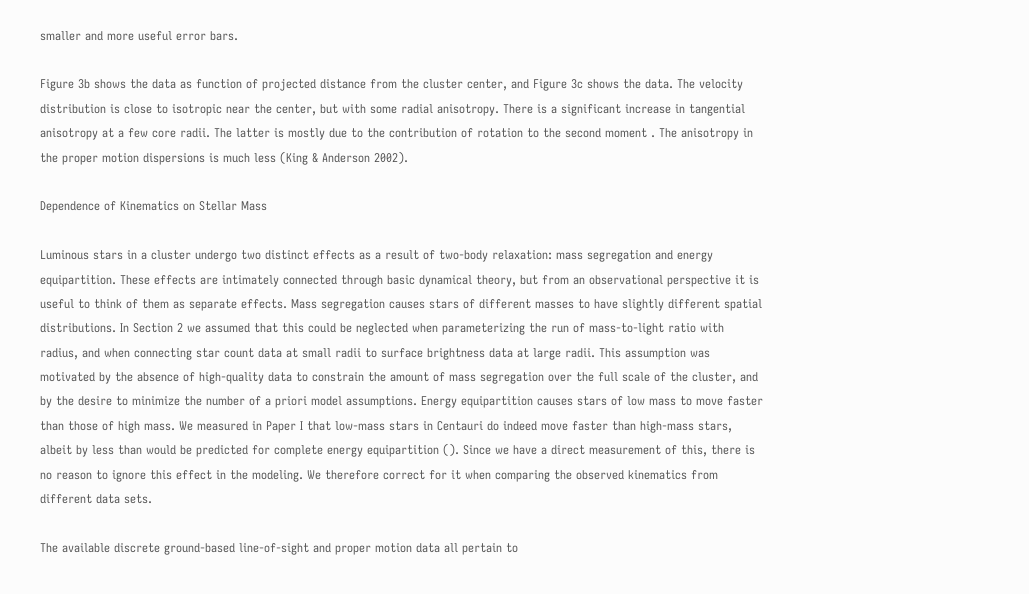smaller and more useful error bars.

Figure 3b shows the data as function of projected distance from the cluster center, and Figure 3c shows the data. The velocity distribution is close to isotropic near the center, but with some radial anisotropy. There is a significant increase in tangential anisotropy at a few core radii. The latter is mostly due to the contribution of rotation to the second moment . The anisotropy in the proper motion dispersions is much less (King & Anderson 2002).

Dependence of Kinematics on Stellar Mass

Luminous stars in a cluster undergo two distinct effects as a result of two-body relaxation: mass segregation and energy equipartition. These effects are intimately connected through basic dynamical theory, but from an observational perspective it is useful to think of them as separate effects. Mass segregation causes stars of different masses to have slightly different spatial distributions. In Section 2 we assumed that this could be neglected when parameterizing the run of mass-to-light ratio with radius, and when connecting star count data at small radii to surface brightness data at large radii. This assumption was motivated by the absence of high-quality data to constrain the amount of mass segregation over the full scale of the cluster, and by the desire to minimize the number of a priori model assumptions. Energy equipartition causes stars of low mass to move faster than those of high mass. We measured in Paper I that low-mass stars in Centauri do indeed move faster than high-mass stars, albeit by less than would be predicted for complete energy equipartition (). Since we have a direct measurement of this, there is no reason to ignore this effect in the modeling. We therefore correct for it when comparing the observed kinematics from different data sets.

The available discrete ground-based line-of-sight and proper motion data all pertain to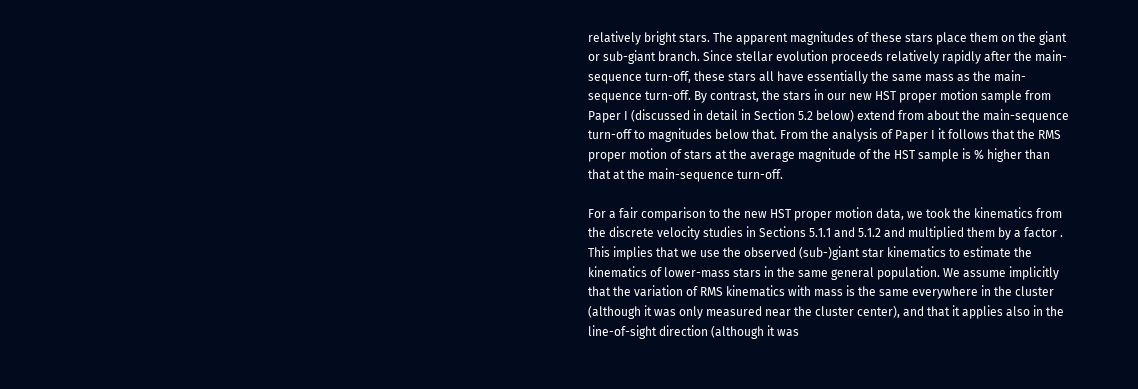relatively bright stars. The apparent magnitudes of these stars place them on the giant or sub-giant branch. Since stellar evolution proceeds relatively rapidly after the main-sequence turn-off, these stars all have essentially the same mass as the main-sequence turn-off. By contrast, the stars in our new HST proper motion sample from Paper I (discussed in detail in Section 5.2 below) extend from about the main-sequence turn-off to magnitudes below that. From the analysis of Paper I it follows that the RMS proper motion of stars at the average magnitude of the HST sample is % higher than that at the main-sequence turn-off.

For a fair comparison to the new HST proper motion data, we took the kinematics from the discrete velocity studies in Sections 5.1.1 and 5.1.2 and multiplied them by a factor . This implies that we use the observed (sub-)giant star kinematics to estimate the kinematics of lower-mass stars in the same general population. We assume implicitly that the variation of RMS kinematics with mass is the same everywhere in the cluster (although it was only measured near the cluster center), and that it applies also in the line-of-sight direction (although it was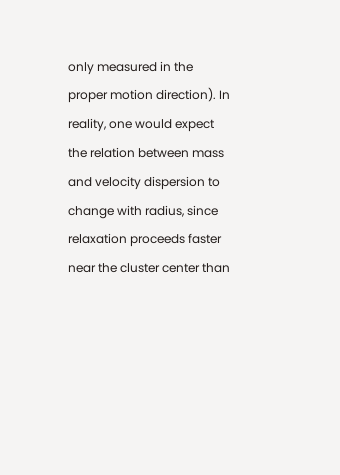only measured in the proper motion direction). In reality, one would expect the relation between mass and velocity dispersion to change with radius, since relaxation proceeds faster near the cluster center than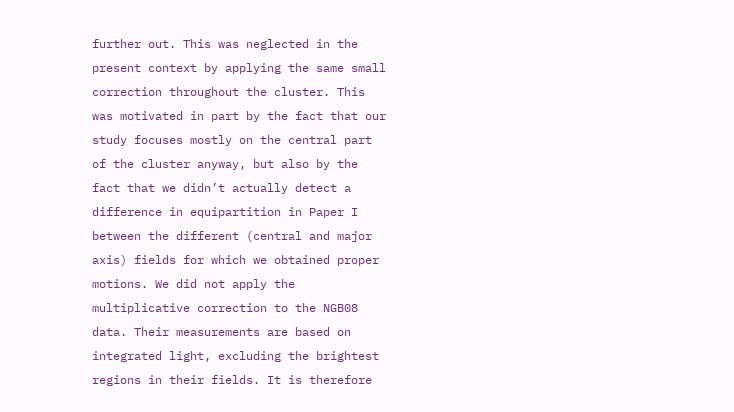further out. This was neglected in the present context by applying the same small correction throughout the cluster. This was motivated in part by the fact that our study focuses mostly on the central part of the cluster anyway, but also by the fact that we didn’t actually detect a difference in equipartition in Paper I between the different (central and major axis) fields for which we obtained proper motions. We did not apply the multiplicative correction to the NGB08 data. Their measurements are based on integrated light, excluding the brightest regions in their fields. It is therefore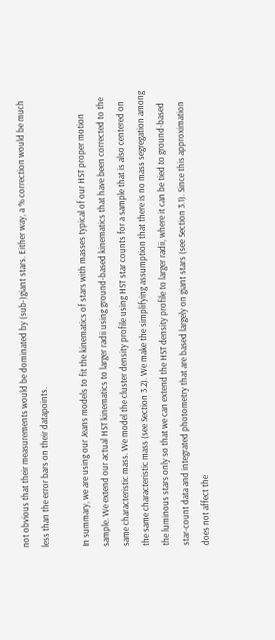not obvious that their measurements would be dominated by (sub-)giant stars. Either way, a % correction would be much less than the error bars on their datapoints.

In summary, we are using our Jeans models to fit the kinematics of stars with masses typical of our HST proper motion sample. We extend our actual HST kinematics to larger radii using ground-based kinematics that have been corrected to the same characteristic mass. We model the cluster density profile using HST star counts for a sample that is also centered on the same characteristic mass (see Section 3.2). We make the simplifying assumption that there is no mass segregation among the luminous stars only so that we can extend the HST density profile to larger radii, where it can be tied to ground-based star-count data and integrated photometry that are based largely on giant stars (see Section 3.1). Since this approximation does not affect the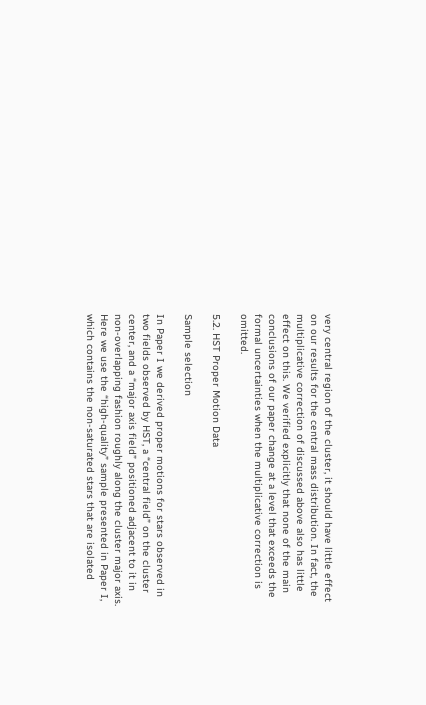very central region of the cluster, it should have little effect on our results for the central mass distribution. In fact, the multiplicative correction of discussed above also has little effect on this. We verified explicitly that none of the main conclusions of our paper change at a level that exceeds the formal uncertainties when the multiplicative correction is omitted.

5.2. HST Proper Motion Data

Sample selection

In Paper I we derived proper motions for stars observed in two fields observed by HST, a “central field” on the cluster center, and a “major axis field” positioned adjacent to it in non-overlapping fashion roughly along the cluster major axis. Here we use the “high-quality” sample presented in Paper I, which contains the non-saturated stars that are isolated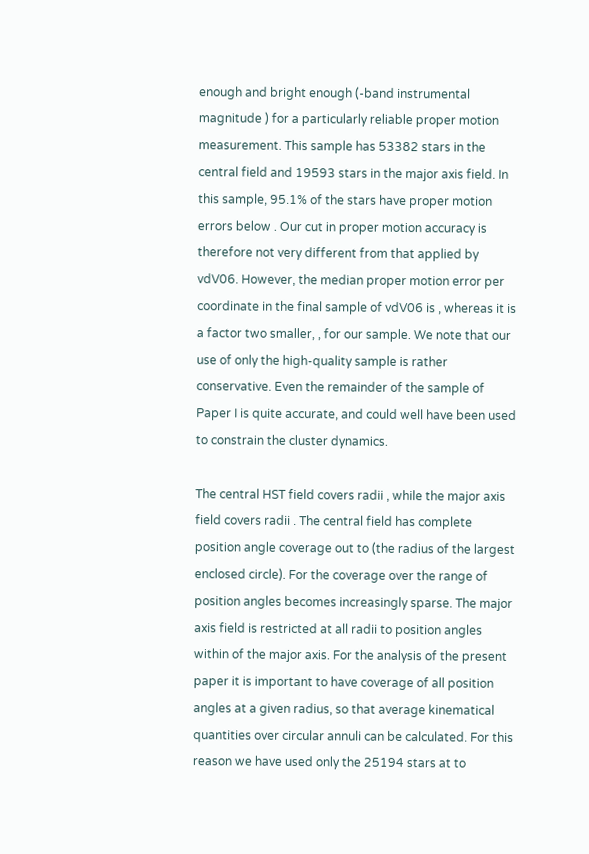enough and bright enough (-band instrumental magnitude ) for a particularly reliable proper motion measurement. This sample has 53382 stars in the central field and 19593 stars in the major axis field. In this sample, 95.1% of the stars have proper motion errors below . Our cut in proper motion accuracy is therefore not very different from that applied by vdV06. However, the median proper motion error per coordinate in the final sample of vdV06 is , whereas it is a factor two smaller, , for our sample. We note that our use of only the high-quality sample is rather conservative. Even the remainder of the sample of Paper I is quite accurate, and could well have been used to constrain the cluster dynamics.

The central HST field covers radii , while the major axis field covers radii . The central field has complete position angle coverage out to (the radius of the largest enclosed circle). For the coverage over the range of position angles becomes increasingly sparse. The major axis field is restricted at all radii to position angles within of the major axis. For the analysis of the present paper it is important to have coverage of all position angles at a given radius, so that average kinematical quantities over circular annuli can be calculated. For this reason we have used only the 25194 stars at to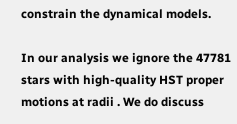constrain the dynamical models.

In our analysis we ignore the 47781 stars with high-quality HST proper motions at radii . We do discuss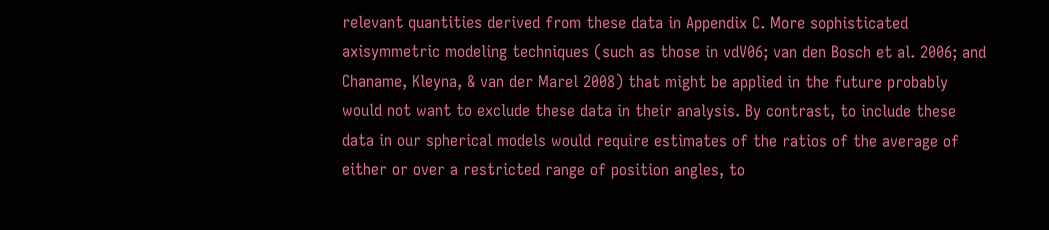relevant quantities derived from these data in Appendix C. More sophisticated axisymmetric modeling techniques (such as those in vdV06; van den Bosch et al. 2006; and Chaname, Kleyna, & van der Marel 2008) that might be applied in the future probably would not want to exclude these data in their analysis. By contrast, to include these data in our spherical models would require estimates of the ratios of the average of either or over a restricted range of position angles, to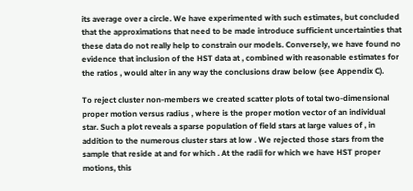its average over a circle. We have experimented with such estimates, but concluded that the approximations that need to be made introduce sufficient uncertainties that these data do not really help to constrain our models. Conversely, we have found no evidence that inclusion of the HST data at , combined with reasonable estimates for the ratios , would alter in any way the conclusions draw below (see Appendix C).

To reject cluster non-members we created scatter plots of total two-dimensional proper motion versus radius , where is the proper motion vector of an individual star. Such a plot reveals a sparse population of field stars at large values of , in addition to the numerous cluster stars at low . We rejected those stars from the sample that reside at and for which . At the radii for which we have HST proper motions, this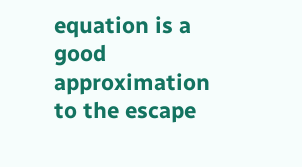equation is a good approximation to the escape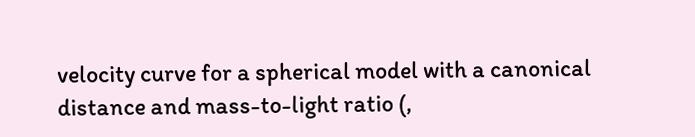velocity curve for a spherical model with a canonical distance and mass-to-light ratio (,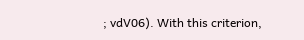; vdV06). With this criterion,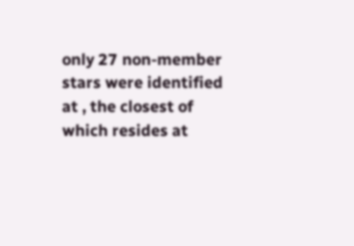only 27 non-member stars were identified at , the closest of which resides at